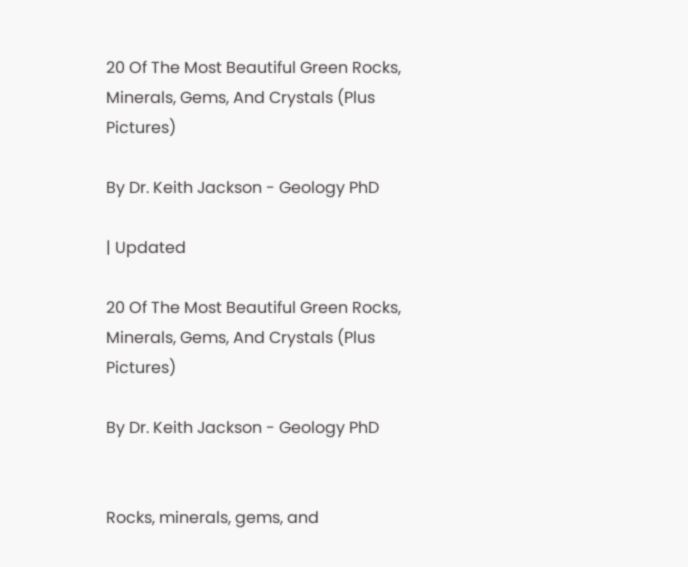20 Of The Most Beautiful Green Rocks, Minerals, Gems, And Crystals (Plus Pictures)

By Dr. Keith Jackson - Geology PhD

| Updated

20 Of The Most Beautiful Green Rocks, Minerals, Gems, And Crystals (Plus Pictures)

By Dr. Keith Jackson - Geology PhD


Rocks, minerals, gems, and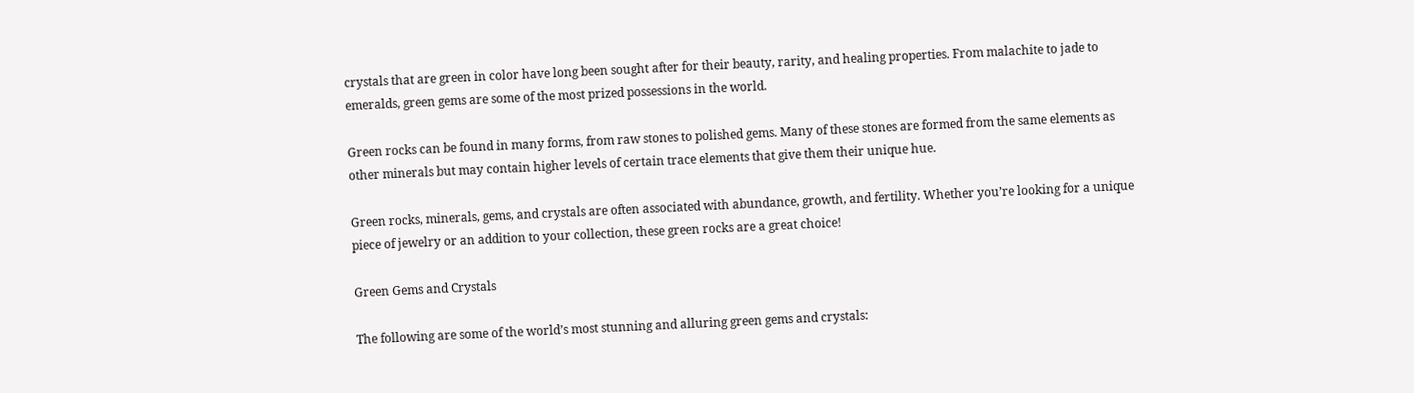crystals that are green in color have long been sought after for their beauty, rarity, and healing properties. From malachite to jade to emeralds, green gems are some of the most prized possessions in the world.

Green rocks can be found in many forms, from raw stones to polished gems. Many of these stones are formed from the same elements as other minerals but may contain higher levels of certain trace elements that give them their unique hue.

Green rocks, minerals, gems, and crystals are often associated with abundance, growth, and fertility. Whether you’re looking for a unique piece of jewelry or an addition to your collection, these green rocks are a great choice!

Green Gems and Crystals

The following are some of the world’s most stunning and alluring green gems and crystals: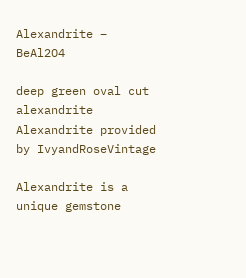Alexandrite – BeAl2O4

deep green oval cut alexandrite
Alexandrite provided by IvyandRoseVintage

Alexandrite is a unique gemstone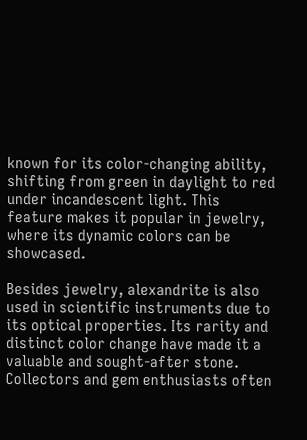known for its color-changing ability, shifting from green in daylight to red under incandescent light. This feature makes it popular in jewelry, where its dynamic colors can be showcased.

Besides jewelry, alexandrite is also used in scientific instruments due to its optical properties. Its rarity and distinct color change have made it a valuable and sought-after stone. Collectors and gem enthusiasts often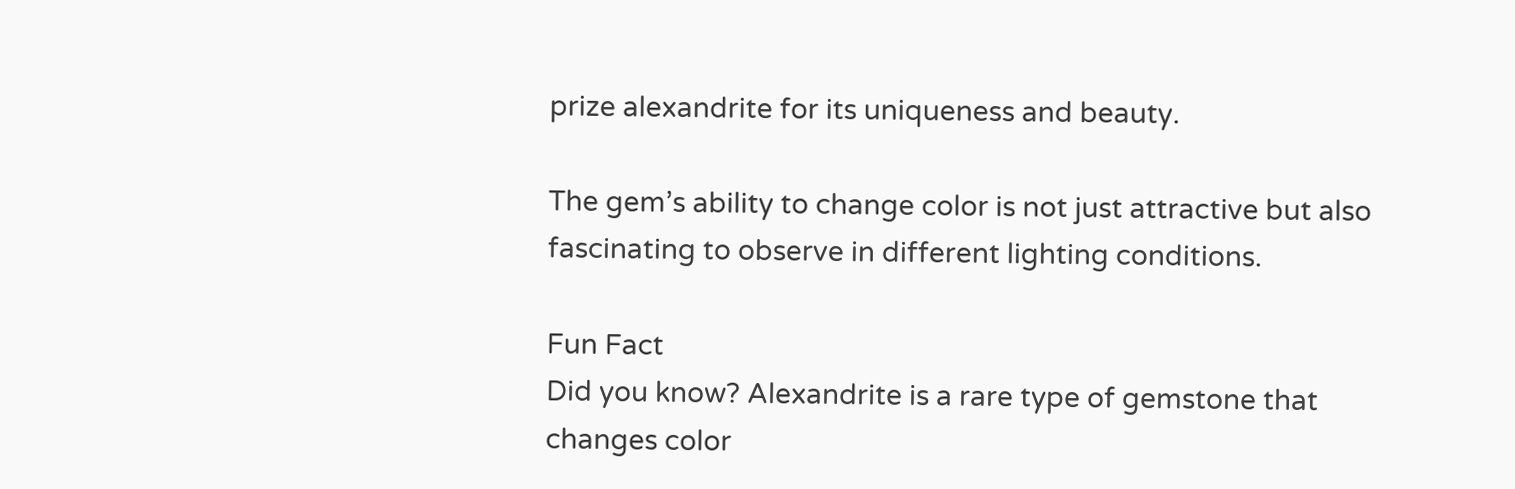prize alexandrite for its uniqueness and beauty.

The gem’s ability to change color is not just attractive but also fascinating to observe in different lighting conditions.

Fun Fact
Did you know? Alexandrite is a rare type of gemstone that changes color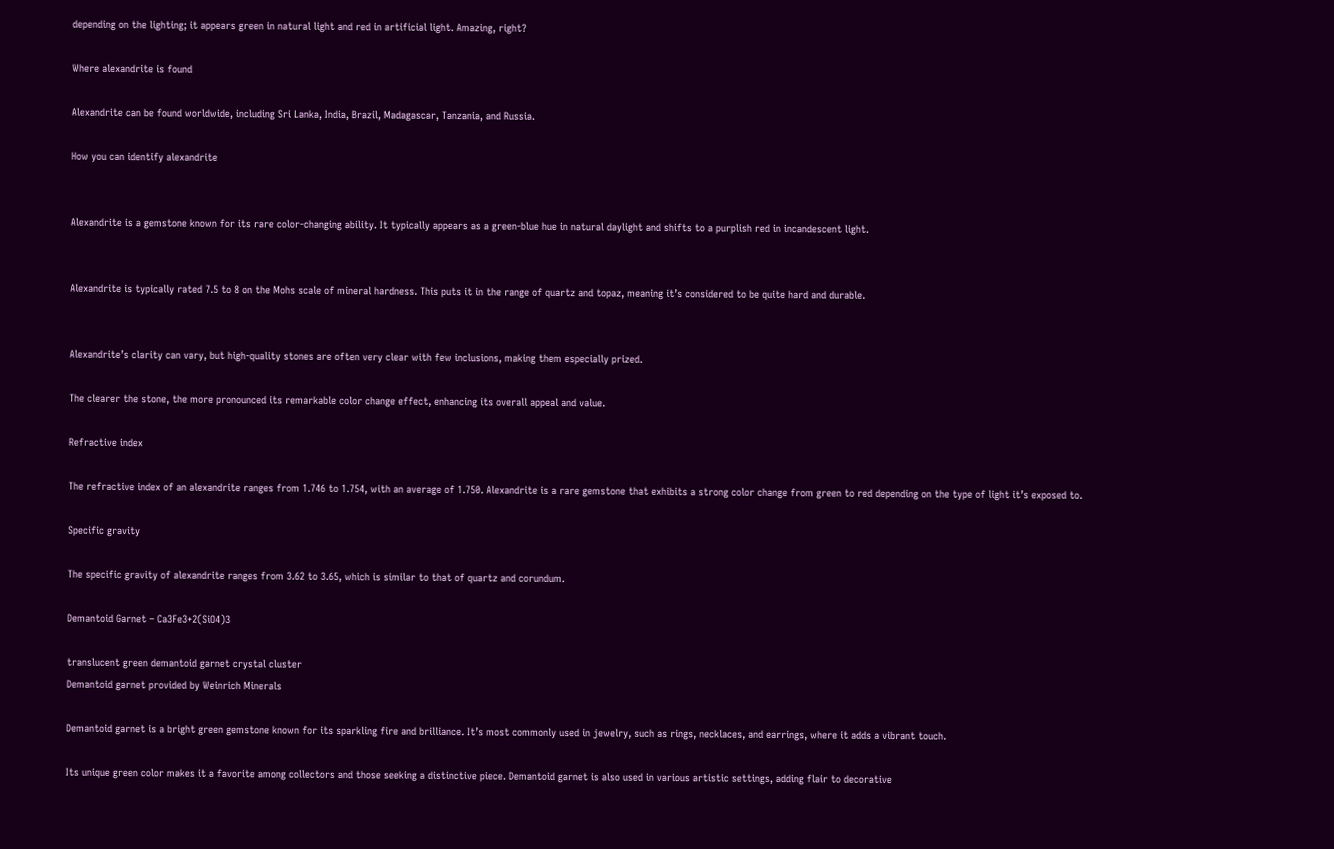depending on the lighting; it appears green in natural light and red in artificial light. Amazing, right?

Where alexandrite is found

Alexandrite can be found worldwide, including Sri Lanka, India, Brazil, Madagascar, Tanzania, and Russia.

How you can identify alexandrite


Alexandrite is a gemstone known for its rare color-changing ability. It typically appears as a green-blue hue in natural daylight and shifts to a purplish red in incandescent light.


Alexandrite is typically rated 7.5 to 8 on the Mohs scale of mineral hardness. This puts it in the range of quartz and topaz, meaning it’s considered to be quite hard and durable.


Alexandrite’s clarity can vary, but high-quality stones are often very clear with few inclusions, making them especially prized.

The clearer the stone, the more pronounced its remarkable color change effect, enhancing its overall appeal and value.

Refractive index

The refractive index of an alexandrite ranges from 1.746 to 1.754, with an average of 1.750. Alexandrite is a rare gemstone that exhibits a strong color change from green to red depending on the type of light it’s exposed to.

Specific gravity

The specific gravity of alexandrite ranges from 3.62 to 3.65, which is similar to that of quartz and corundum.

Demantoid Garnet – Ca3Fe3+2(SiO4)3

translucent green demantoid garnet crystal cluster
Demantoid garnet provided by Weinrich Minerals

Demantoid garnet is a bright green gemstone known for its sparkling fire and brilliance. It’s most commonly used in jewelry, such as rings, necklaces, and earrings, where it adds a vibrant touch.

Its unique green color makes it a favorite among collectors and those seeking a distinctive piece. Demantoid garnet is also used in various artistic settings, adding flair to decorative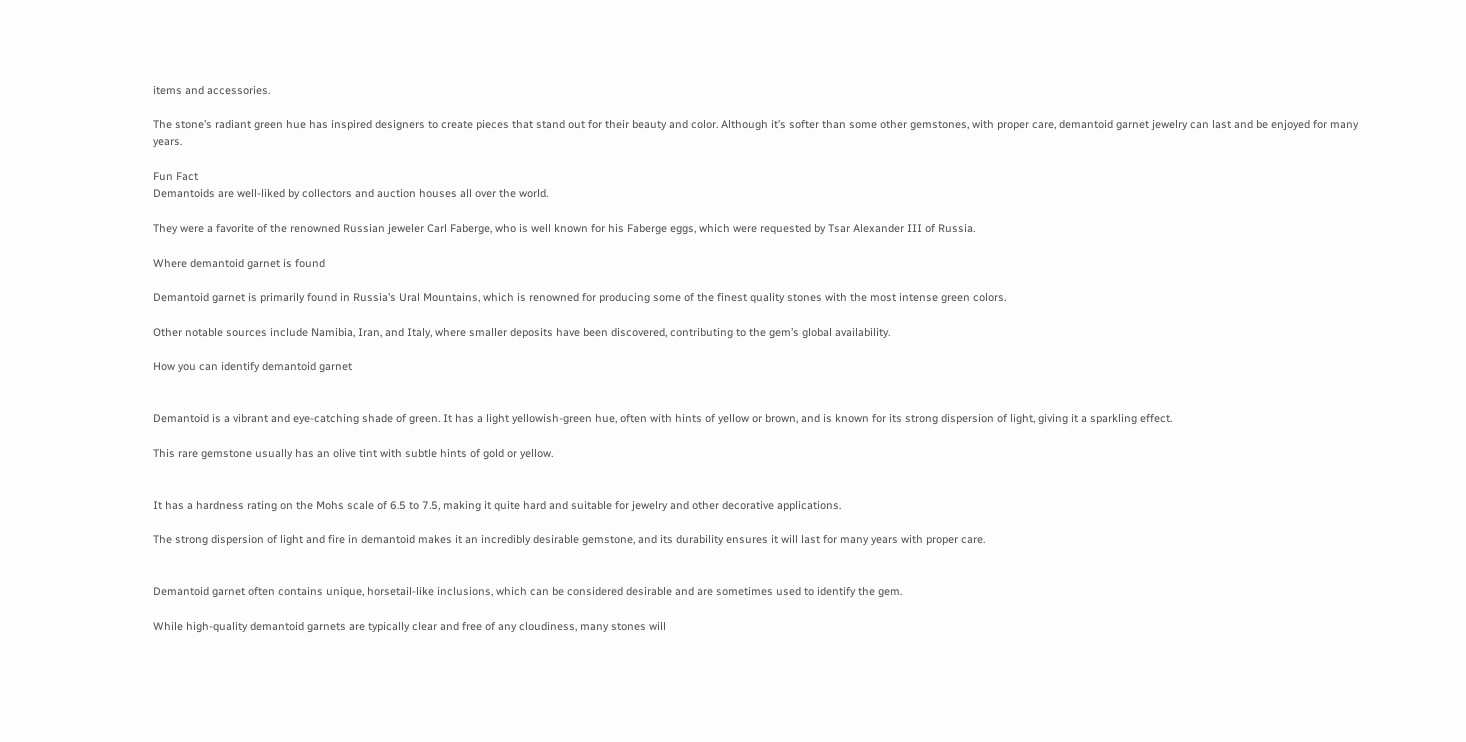items and accessories.

The stone’s radiant green hue has inspired designers to create pieces that stand out for their beauty and color. Although it’s softer than some other gemstones, with proper care, demantoid garnet jewelry can last and be enjoyed for many years.

Fun Fact
Demantoids are well-liked by collectors and auction houses all over the world.

They were a favorite of the renowned Russian jeweler Carl Faberge, who is well known for his Faberge eggs, which were requested by Tsar Alexander III of Russia.

Where demantoid garnet is found

Demantoid garnet is primarily found in Russia’s Ural Mountains, which is renowned for producing some of the finest quality stones with the most intense green colors.

Other notable sources include Namibia, Iran, and Italy, where smaller deposits have been discovered, contributing to the gem’s global availability.

How you can identify demantoid garnet


Demantoid is a vibrant and eye-catching shade of green. It has a light yellowish-green hue, often with hints of yellow or brown, and is known for its strong dispersion of light, giving it a sparkling effect.

This rare gemstone usually has an olive tint with subtle hints of gold or yellow.


It has a hardness rating on the Mohs scale of 6.5 to 7.5, making it quite hard and suitable for jewelry and other decorative applications.

The strong dispersion of light and fire in demantoid makes it an incredibly desirable gemstone, and its durability ensures it will last for many years with proper care.


Demantoid garnet often contains unique, horsetail-like inclusions, which can be considered desirable and are sometimes used to identify the gem.

While high-quality demantoid garnets are typically clear and free of any cloudiness, many stones will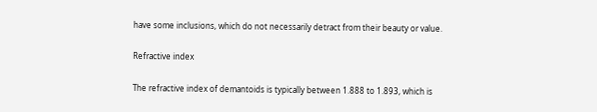have some inclusions, which do not necessarily detract from their beauty or value.

Refractive index

The refractive index of demantoids is typically between 1.888 to 1.893, which is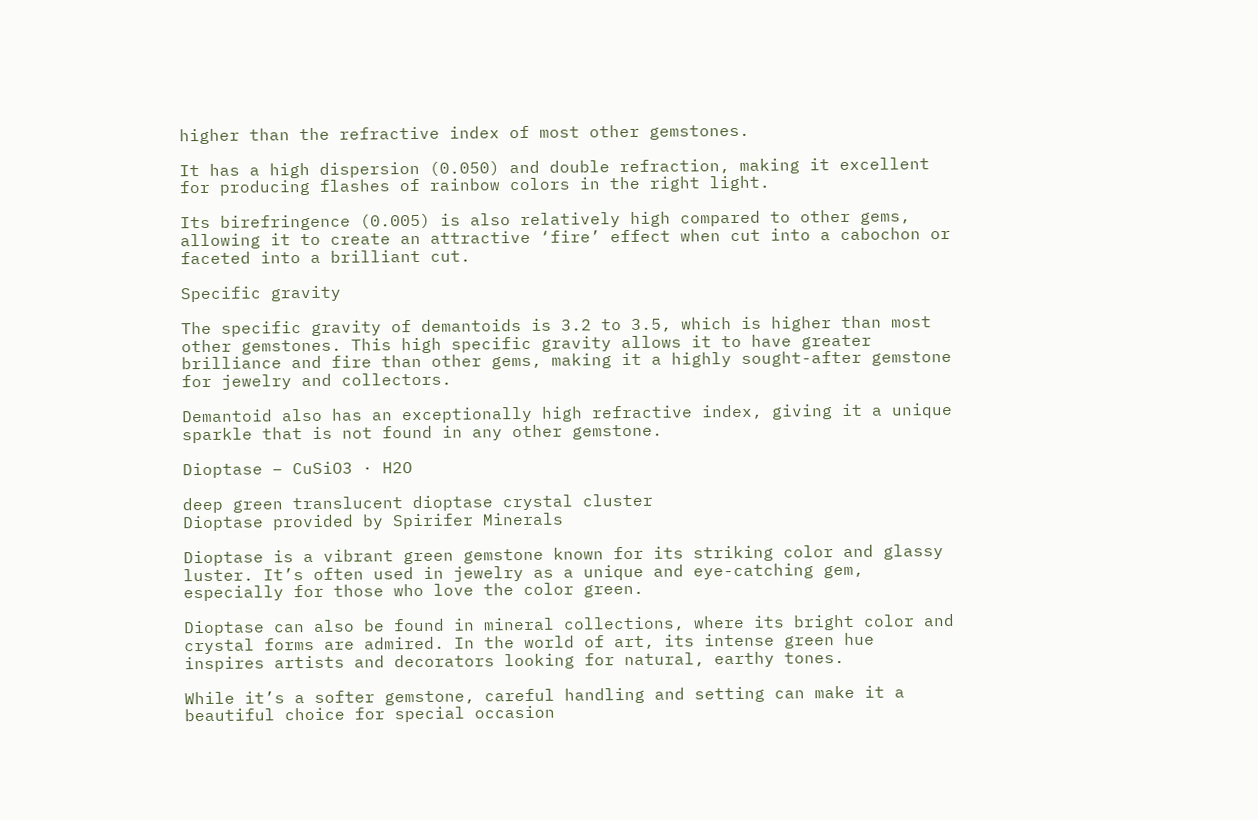higher than the refractive index of most other gemstones.

It has a high dispersion (0.050) and double refraction, making it excellent for producing flashes of rainbow colors in the right light.

Its birefringence (0.005) is also relatively high compared to other gems, allowing it to create an attractive ‘fire’ effect when cut into a cabochon or faceted into a brilliant cut.

Specific gravity

The specific gravity of demantoids is 3.2 to 3.5, which is higher than most other gemstones. This high specific gravity allows it to have greater brilliance and fire than other gems, making it a highly sought-after gemstone for jewelry and collectors.

Demantoid also has an exceptionally high refractive index, giving it a unique sparkle that is not found in any other gemstone.

Dioptase – CuSiO3 · H2O

deep green translucent dioptase crystal cluster
Dioptase provided by Spirifer Minerals

Dioptase is a vibrant green gemstone known for its striking color and glassy luster. It’s often used in jewelry as a unique and eye-catching gem, especially for those who love the color green.

Dioptase can also be found in mineral collections, where its bright color and crystal forms are admired. In the world of art, its intense green hue inspires artists and decorators looking for natural, earthy tones.

While it’s a softer gemstone, careful handling and setting can make it a beautiful choice for special occasion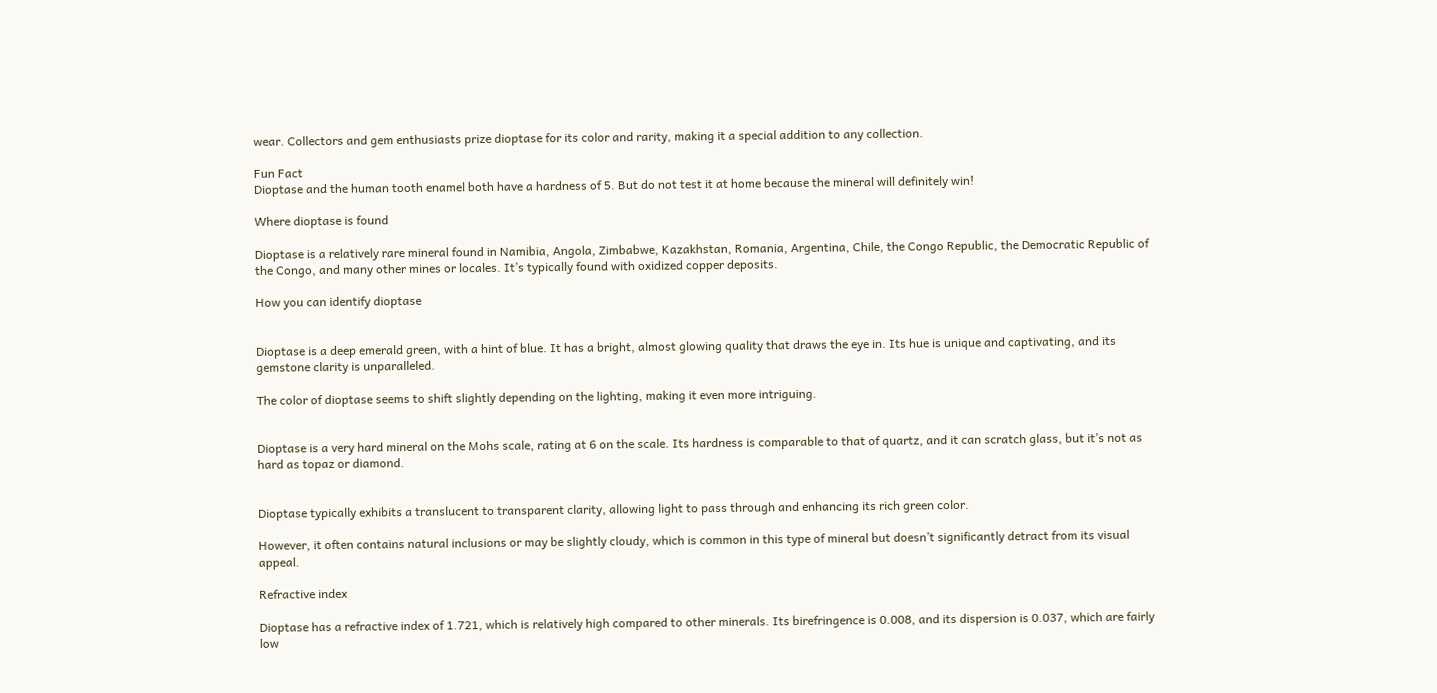wear. Collectors and gem enthusiasts prize dioptase for its color and rarity, making it a special addition to any collection.

Fun Fact
Dioptase and the human tooth enamel both have a hardness of 5. But do not test it at home because the mineral will definitely win!

Where dioptase is found

Dioptase is a relatively rare mineral found in Namibia, Angola, Zimbabwe, Kazakhstan, Romania, Argentina, Chile, the Congo Republic, the Democratic Republic of the Congo, and many other mines or locales. It’s typically found with oxidized copper deposits.

How you can identify dioptase


Dioptase is a deep emerald green, with a hint of blue. It has a bright, almost glowing quality that draws the eye in. Its hue is unique and captivating, and its gemstone clarity is unparalleled.

The color of dioptase seems to shift slightly depending on the lighting, making it even more intriguing.


Dioptase is a very hard mineral on the Mohs scale, rating at 6 on the scale. Its hardness is comparable to that of quartz, and it can scratch glass, but it’s not as hard as topaz or diamond.


Dioptase typically exhibits a translucent to transparent clarity, allowing light to pass through and enhancing its rich green color.

However, it often contains natural inclusions or may be slightly cloudy, which is common in this type of mineral but doesn’t significantly detract from its visual appeal.

Refractive index

Dioptase has a refractive index of 1.721, which is relatively high compared to other minerals. Its birefringence is 0.008, and its dispersion is 0.037, which are fairly low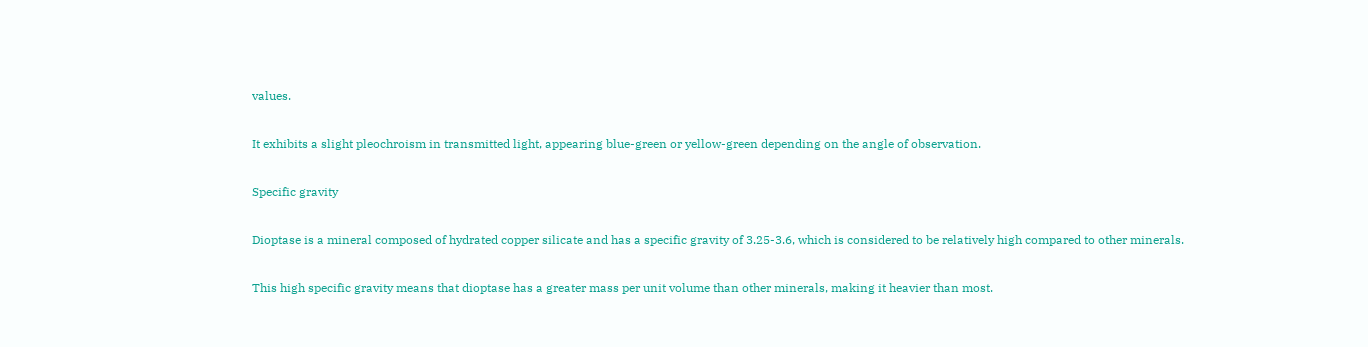values.

It exhibits a slight pleochroism in transmitted light, appearing blue-green or yellow-green depending on the angle of observation.

Specific gravity

Dioptase is a mineral composed of hydrated copper silicate and has a specific gravity of 3.25-3.6, which is considered to be relatively high compared to other minerals.

This high specific gravity means that dioptase has a greater mass per unit volume than other minerals, making it heavier than most.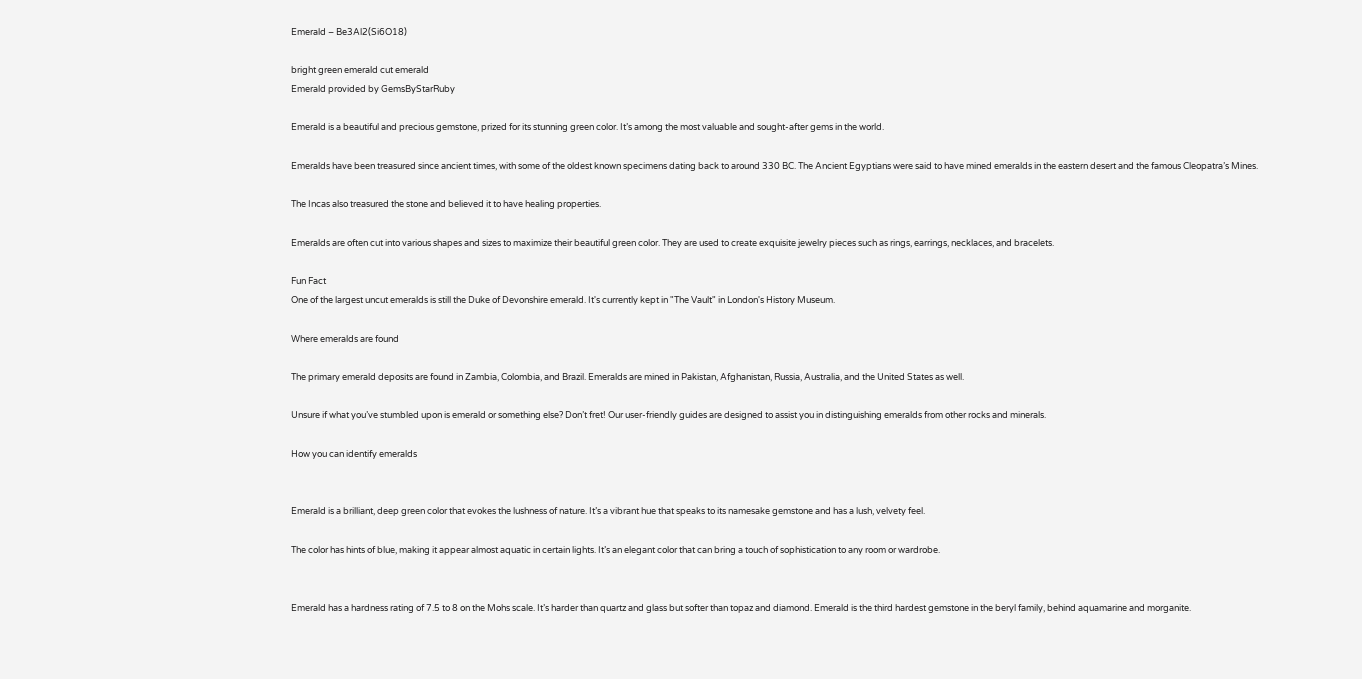Emerald – Be3Al2(Si6O18)

bright green emerald cut emerald
Emerald provided by GemsByStarRuby

Emerald is a beautiful and precious gemstone, prized for its stunning green color. It’s among the most valuable and sought-after gems in the world.

Emeralds have been treasured since ancient times, with some of the oldest known specimens dating back to around 330 BC. The Ancient Egyptians were said to have mined emeralds in the eastern desert and the famous Cleopatra’s Mines.

The Incas also treasured the stone and believed it to have healing properties.

Emeralds are often cut into various shapes and sizes to maximize their beautiful green color. They are used to create exquisite jewelry pieces such as rings, earrings, necklaces, and bracelets.

Fun Fact
One of the largest uncut emeralds is still the Duke of Devonshire emerald. It's currently kept in "The Vault" in London's History Museum.

Where emeralds are found

The primary emerald deposits are found in Zambia, Colombia, and Brazil. Emeralds are mined in Pakistan, Afghanistan, Russia, Australia, and the United States as well.

Unsure if what you’ve stumbled upon is emerald or something else? Don’t fret! Our user-friendly guides are designed to assist you in distinguishing emeralds from other rocks and minerals.

How you can identify emeralds


Emerald is a brilliant, deep green color that evokes the lushness of nature. It’s a vibrant hue that speaks to its namesake gemstone and has a lush, velvety feel.

The color has hints of blue, making it appear almost aquatic in certain lights. It’s an elegant color that can bring a touch of sophistication to any room or wardrobe.


Emerald has a hardness rating of 7.5 to 8 on the Mohs scale. It’s harder than quartz and glass but softer than topaz and diamond. Emerald is the third hardest gemstone in the beryl family, behind aquamarine and morganite.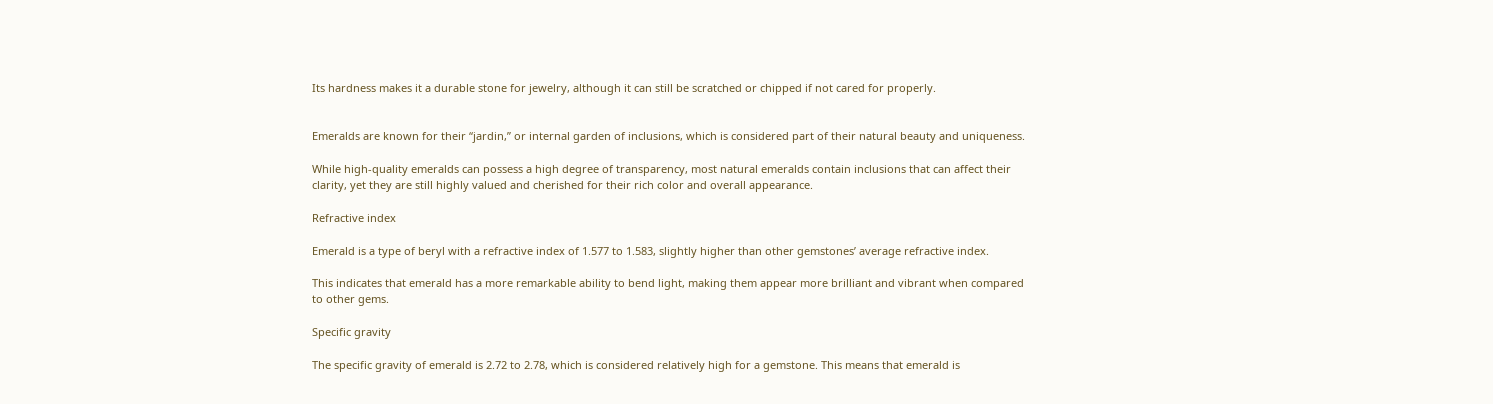Its hardness makes it a durable stone for jewelry, although it can still be scratched or chipped if not cared for properly.


Emeralds are known for their “jardin,” or internal garden of inclusions, which is considered part of their natural beauty and uniqueness.

While high-quality emeralds can possess a high degree of transparency, most natural emeralds contain inclusions that can affect their clarity, yet they are still highly valued and cherished for their rich color and overall appearance.

Refractive index

Emerald is a type of beryl with a refractive index of 1.577 to 1.583, slightly higher than other gemstones’ average refractive index.

This indicates that emerald has a more remarkable ability to bend light, making them appear more brilliant and vibrant when compared to other gems.

Specific gravity

The specific gravity of emerald is 2.72 to 2.78, which is considered relatively high for a gemstone. This means that emerald is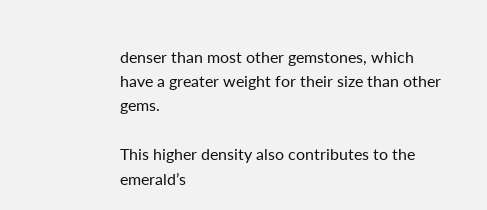denser than most other gemstones, which have a greater weight for their size than other gems.

This higher density also contributes to the emerald’s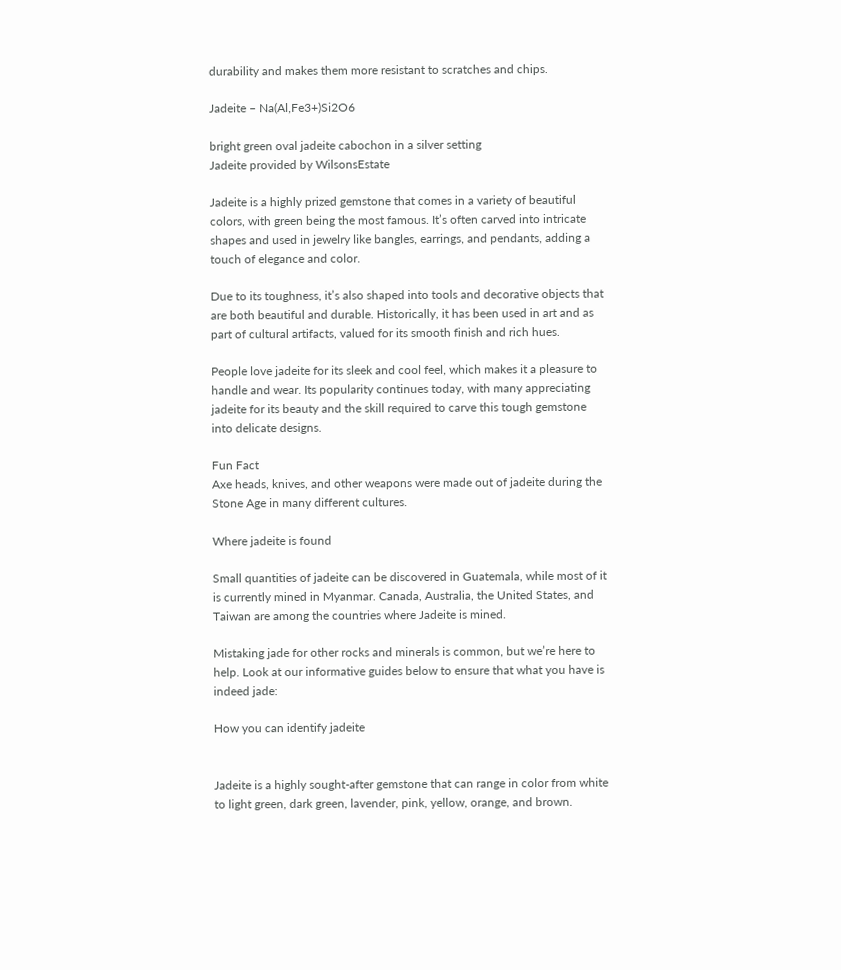durability and makes them more resistant to scratches and chips.

Jadeite – Na(Al,Fe3+)Si2O6

bright green oval jadeite cabochon in a silver setting
Jadeite provided by WilsonsEstate

Jadeite is a highly prized gemstone that comes in a variety of beautiful colors, with green being the most famous. It’s often carved into intricate shapes and used in jewelry like bangles, earrings, and pendants, adding a touch of elegance and color.

Due to its toughness, it’s also shaped into tools and decorative objects that are both beautiful and durable. Historically, it has been used in art and as part of cultural artifacts, valued for its smooth finish and rich hues.

People love jadeite for its sleek and cool feel, which makes it a pleasure to handle and wear. Its popularity continues today, with many appreciating jadeite for its beauty and the skill required to carve this tough gemstone into delicate designs.

Fun Fact
Axe heads, knives, and other weapons were made out of jadeite during the Stone Age in many different cultures.

Where jadeite is found

Small quantities of jadeite can be discovered in Guatemala, while most of it is currently mined in Myanmar. Canada, Australia, the United States, and Taiwan are among the countries where Jadeite is mined.

Mistaking jade for other rocks and minerals is common, but we’re here to help. Look at our informative guides below to ensure that what you have is indeed jade:

How you can identify jadeite


Jadeite is a highly sought-after gemstone that can range in color from white to light green, dark green, lavender, pink, yellow, orange, and brown.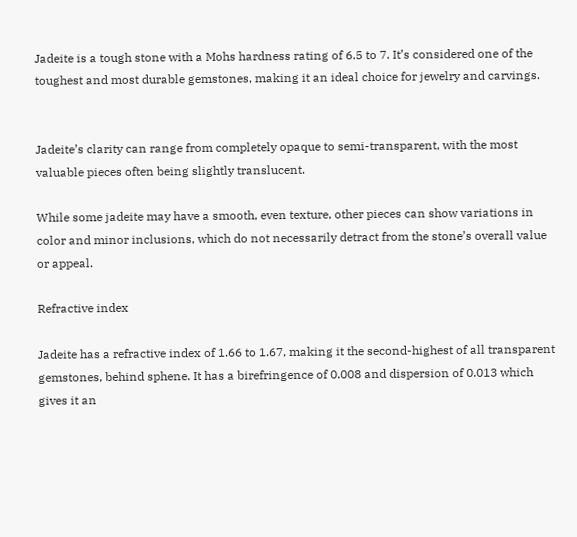Jadeite is a tough stone with a Mohs hardness rating of 6.5 to 7. It’s considered one of the toughest and most durable gemstones, making it an ideal choice for jewelry and carvings.


Jadeite’s clarity can range from completely opaque to semi-transparent, with the most valuable pieces often being slightly translucent.

While some jadeite may have a smooth, even texture, other pieces can show variations in color and minor inclusions, which do not necessarily detract from the stone’s overall value or appeal.

Refractive index

Jadeite has a refractive index of 1.66 to 1.67, making it the second-highest of all transparent gemstones, behind sphene. It has a birefringence of 0.008 and dispersion of 0.013 which gives it an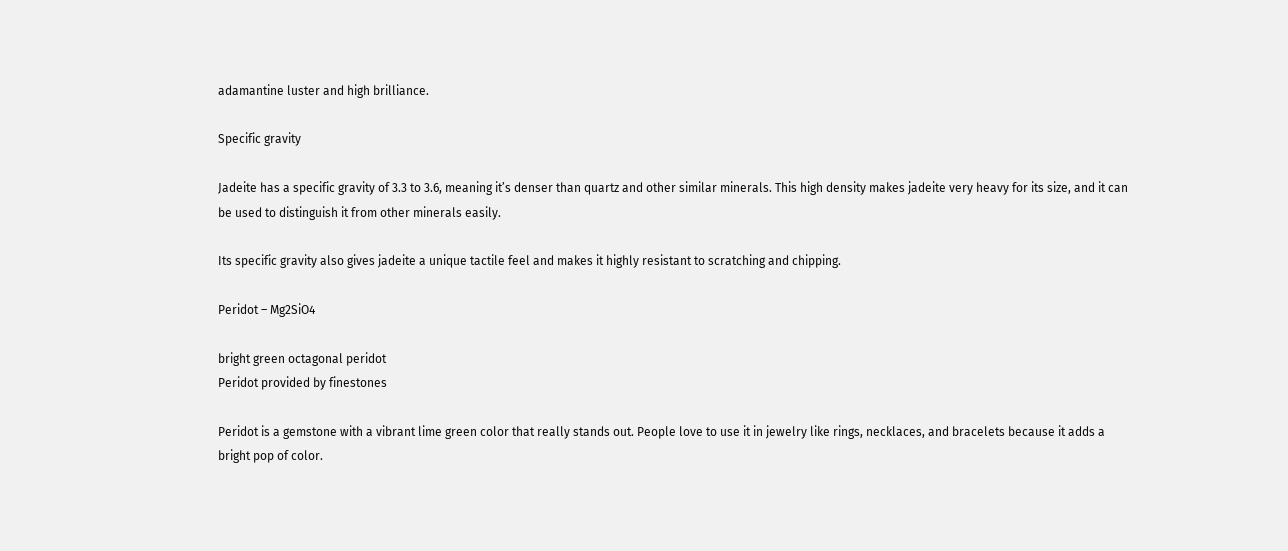adamantine luster and high brilliance.

Specific gravity

Jadeite has a specific gravity of 3.3 to 3.6, meaning it’s denser than quartz and other similar minerals. This high density makes jadeite very heavy for its size, and it can be used to distinguish it from other minerals easily.

Its specific gravity also gives jadeite a unique tactile feel and makes it highly resistant to scratching and chipping.

Peridot – Mg2SiO4

bright green octagonal peridot
Peridot provided by finestones

Peridot is a gemstone with a vibrant lime green color that really stands out. People love to use it in jewelry like rings, necklaces, and bracelets because it adds a bright pop of color.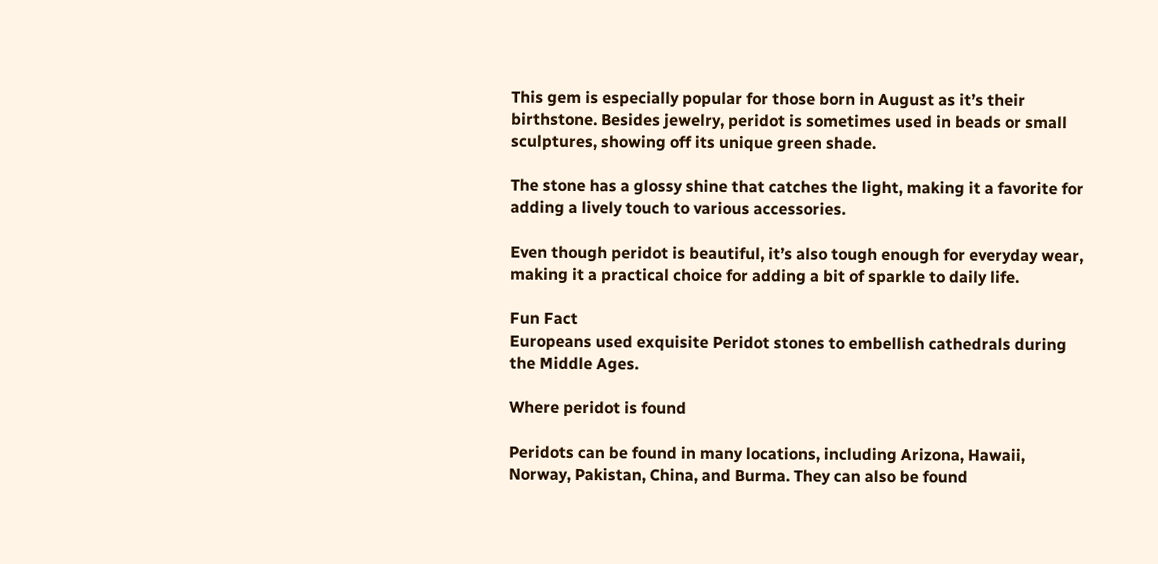This gem is especially popular for those born in August as it’s their birthstone. Besides jewelry, peridot is sometimes used in beads or small sculptures, showing off its unique green shade.

The stone has a glossy shine that catches the light, making it a favorite for adding a lively touch to various accessories.

Even though peridot is beautiful, it’s also tough enough for everyday wear, making it a practical choice for adding a bit of sparkle to daily life.

Fun Fact
Europeans used exquisite Peridot stones to embellish cathedrals during the Middle Ages.

Where peridot is found

Peridots can be found in many locations, including Arizona, Hawaii, Norway, Pakistan, China, and Burma. They can also be found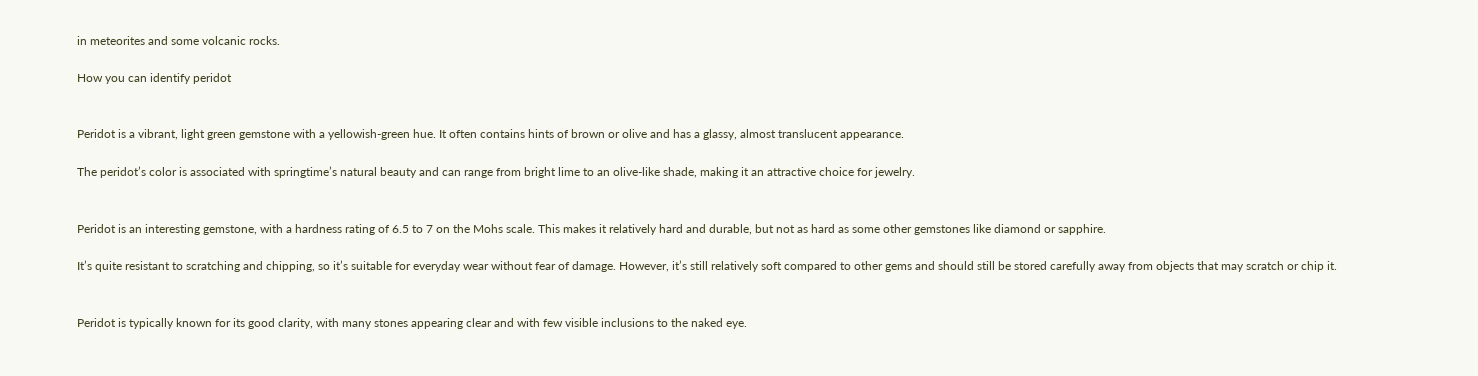in meteorites and some volcanic rocks.

How you can identify peridot


Peridot is a vibrant, light green gemstone with a yellowish-green hue. It often contains hints of brown or olive and has a glassy, almost translucent appearance.

The peridot’s color is associated with springtime’s natural beauty and can range from bright lime to an olive-like shade, making it an attractive choice for jewelry.


Peridot is an interesting gemstone, with a hardness rating of 6.5 to 7 on the Mohs scale. This makes it relatively hard and durable, but not as hard as some other gemstones like diamond or sapphire.

It’s quite resistant to scratching and chipping, so it’s suitable for everyday wear without fear of damage. However, it’s still relatively soft compared to other gems and should still be stored carefully away from objects that may scratch or chip it.


Peridot is typically known for its good clarity, with many stones appearing clear and with few visible inclusions to the naked eye.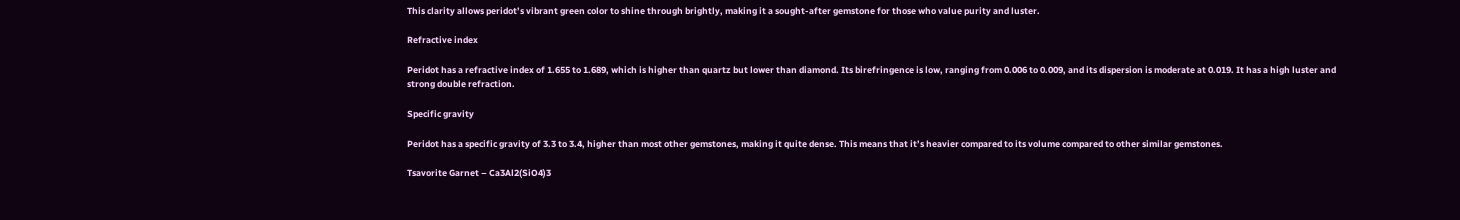This clarity allows peridot’s vibrant green color to shine through brightly, making it a sought-after gemstone for those who value purity and luster.

Refractive index

Peridot has a refractive index of 1.655 to 1.689, which is higher than quartz but lower than diamond. Its birefringence is low, ranging from 0.006 to 0.009, and its dispersion is moderate at 0.019. It has a high luster and strong double refraction.

Specific gravity

Peridot has a specific gravity of 3.3 to 3.4, higher than most other gemstones, making it quite dense. This means that it’s heavier compared to its volume compared to other similar gemstones.

Tsavorite Garnet – Ca3Al2(SiO4)3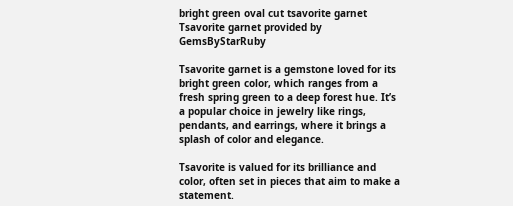bright green oval cut tsavorite garnet
Tsavorite garnet provided by GemsByStarRuby

Tsavorite garnet is a gemstone loved for its bright green color, which ranges from a fresh spring green to a deep forest hue. It’s a popular choice in jewelry like rings, pendants, and earrings, where it brings a splash of color and elegance.

Tsavorite is valued for its brilliance and color, often set in pieces that aim to make a statement.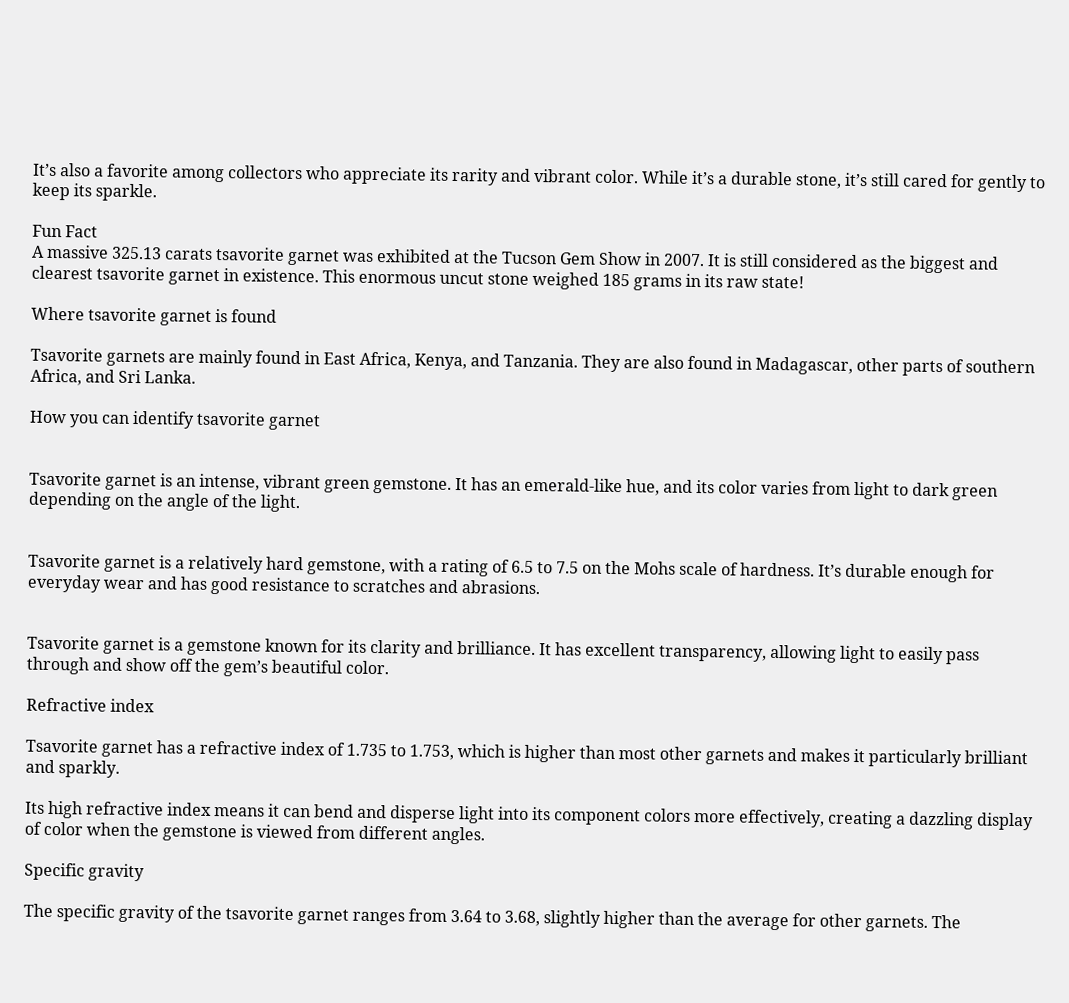It’s also a favorite among collectors who appreciate its rarity and vibrant color. While it’s a durable stone, it’s still cared for gently to keep its sparkle.

Fun Fact
A massive 325.13 carats tsavorite garnet was exhibited at the Tucson Gem Show in 2007. It is still considered as the biggest and clearest tsavorite garnet in existence. This enormous uncut stone weighed 185 grams in its raw state!

Where tsavorite garnet is found

Tsavorite garnets are mainly found in East Africa, Kenya, and Tanzania. They are also found in Madagascar, other parts of southern Africa, and Sri Lanka.

How you can identify tsavorite garnet


Tsavorite garnet is an intense, vibrant green gemstone. It has an emerald-like hue, and its color varies from light to dark green depending on the angle of the light.


Tsavorite garnet is a relatively hard gemstone, with a rating of 6.5 to 7.5 on the Mohs scale of hardness. It’s durable enough for everyday wear and has good resistance to scratches and abrasions.


Tsavorite garnet is a gemstone known for its clarity and brilliance. It has excellent transparency, allowing light to easily pass through and show off the gem’s beautiful color.

Refractive index

Tsavorite garnet has a refractive index of 1.735 to 1.753, which is higher than most other garnets and makes it particularly brilliant and sparkly.

Its high refractive index means it can bend and disperse light into its component colors more effectively, creating a dazzling display of color when the gemstone is viewed from different angles.

Specific gravity

The specific gravity of the tsavorite garnet ranges from 3.64 to 3.68, slightly higher than the average for other garnets. The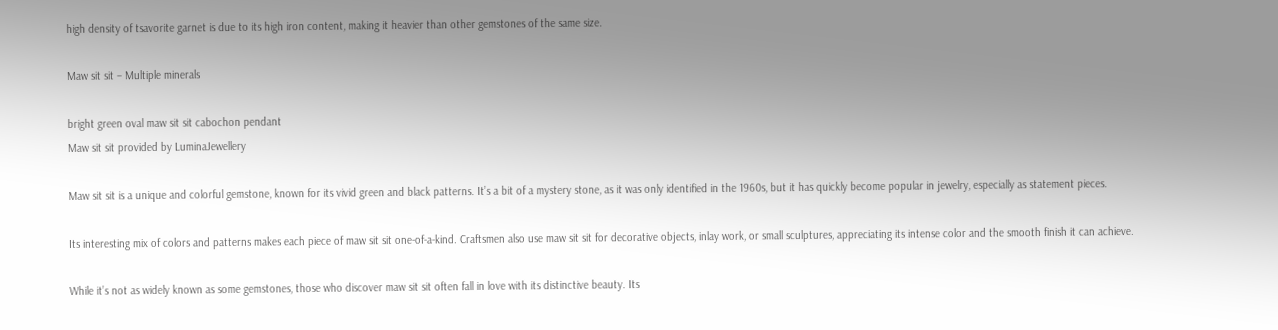high density of tsavorite garnet is due to its high iron content, making it heavier than other gemstones of the same size.

Maw sit sit – Multiple minerals

bright green oval maw sit sit cabochon pendant
Maw sit sit provided by LuminaJewellery

Maw sit sit is a unique and colorful gemstone, known for its vivid green and black patterns. It’s a bit of a mystery stone, as it was only identified in the 1960s, but it has quickly become popular in jewelry, especially as statement pieces.

Its interesting mix of colors and patterns makes each piece of maw sit sit one-of-a-kind. Craftsmen also use maw sit sit for decorative objects, inlay work, or small sculptures, appreciating its intense color and the smooth finish it can achieve.

While it’s not as widely known as some gemstones, those who discover maw sit sit often fall in love with its distinctive beauty. Its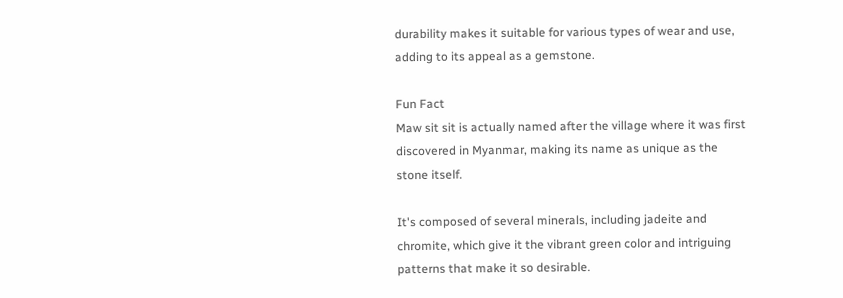durability makes it suitable for various types of wear and use, adding to its appeal as a gemstone.

Fun Fact
Maw sit sit is actually named after the village where it was first discovered in Myanmar, making its name as unique as the stone itself.

It's composed of several minerals, including jadeite and chromite, which give it the vibrant green color and intriguing patterns that make it so desirable.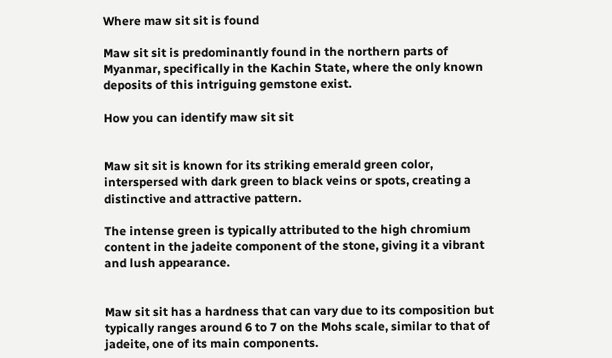Where maw sit sit is found

Maw sit sit is predominantly found in the northern parts of Myanmar, specifically in the Kachin State, where the only known deposits of this intriguing gemstone exist.

How you can identify maw sit sit


Maw sit sit is known for its striking emerald green color, interspersed with dark green to black veins or spots, creating a distinctive and attractive pattern.

The intense green is typically attributed to the high chromium content in the jadeite component of the stone, giving it a vibrant and lush appearance.


Maw sit sit has a hardness that can vary due to its composition but typically ranges around 6 to 7 on the Mohs scale, similar to that of jadeite, one of its main components.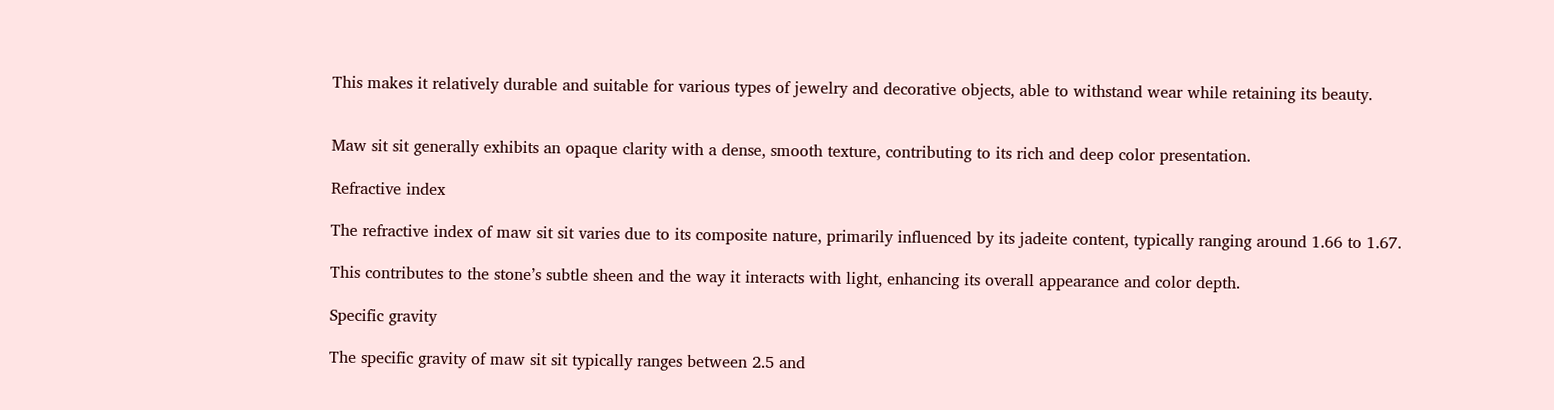This makes it relatively durable and suitable for various types of jewelry and decorative objects, able to withstand wear while retaining its beauty.


Maw sit sit generally exhibits an opaque clarity with a dense, smooth texture, contributing to its rich and deep color presentation.

Refractive index

The refractive index of maw sit sit varies due to its composite nature, primarily influenced by its jadeite content, typically ranging around 1.66 to 1.67.

This contributes to the stone’s subtle sheen and the way it interacts with light, enhancing its overall appearance and color depth.

Specific gravity

The specific gravity of maw sit sit typically ranges between 2.5 and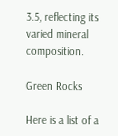3.5, reflecting its varied mineral composition.

Green Rocks

Here is a list of a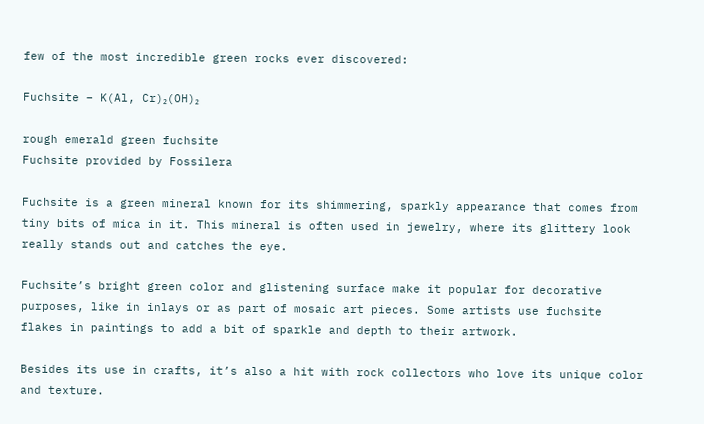few of the most incredible green rocks ever discovered:

Fuchsite – K(Al, Cr)₂(OH)₂

rough emerald green fuchsite
Fuchsite provided by Fossilera

Fuchsite is a green mineral known for its shimmering, sparkly appearance that comes from tiny bits of mica in it. This mineral is often used in jewelry, where its glittery look really stands out and catches the eye.

Fuchsite’s bright green color and glistening surface make it popular for decorative purposes, like in inlays or as part of mosaic art pieces. Some artists use fuchsite flakes in paintings to add a bit of sparkle and depth to their artwork.

Besides its use in crafts, it’s also a hit with rock collectors who love its unique color and texture.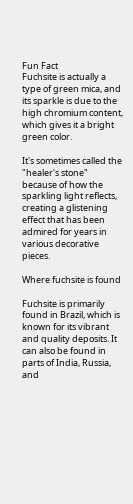Fun Fact
Fuchsite is actually a type of green mica, and its sparkle is due to the high chromium content, which gives it a bright green color.

It's sometimes called the "healer's stone" because of how the sparkling light reflects, creating a glistening effect that has been admired for years in various decorative pieces.

Where fuchsite is found

Fuchsite is primarily found in Brazil, which is known for its vibrant and quality deposits. It can also be found in parts of India, Russia, and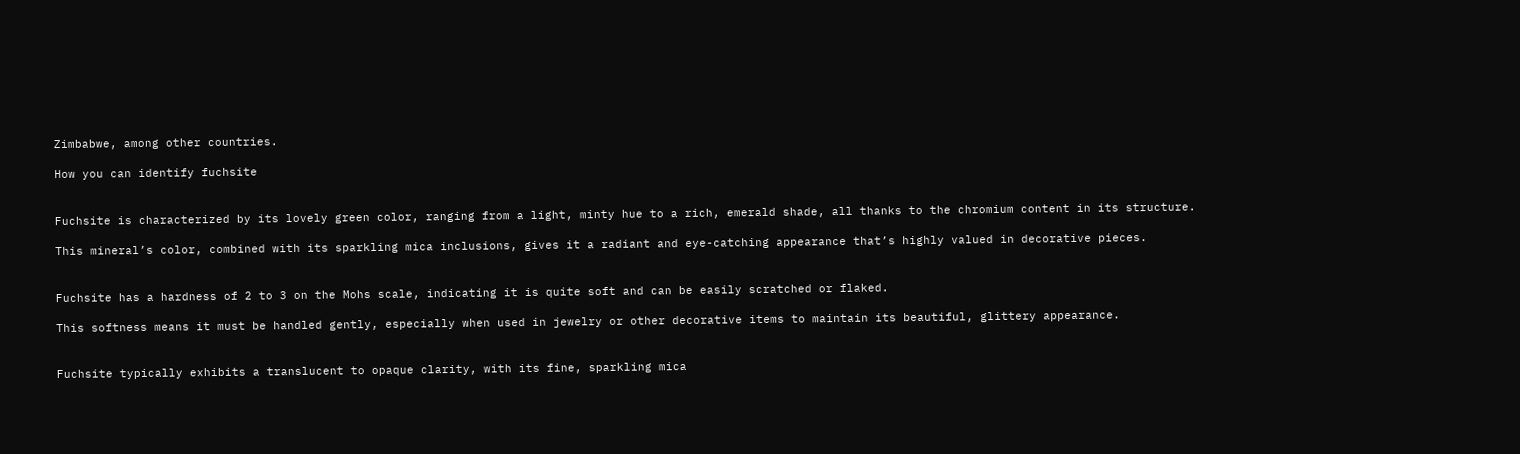Zimbabwe, among other countries.

How you can identify fuchsite


Fuchsite is characterized by its lovely green color, ranging from a light, minty hue to a rich, emerald shade, all thanks to the chromium content in its structure.

This mineral’s color, combined with its sparkling mica inclusions, gives it a radiant and eye-catching appearance that’s highly valued in decorative pieces.


Fuchsite has a hardness of 2 to 3 on the Mohs scale, indicating it is quite soft and can be easily scratched or flaked.

This softness means it must be handled gently, especially when used in jewelry or other decorative items to maintain its beautiful, glittery appearance.


Fuchsite typically exhibits a translucent to opaque clarity, with its fine, sparkling mica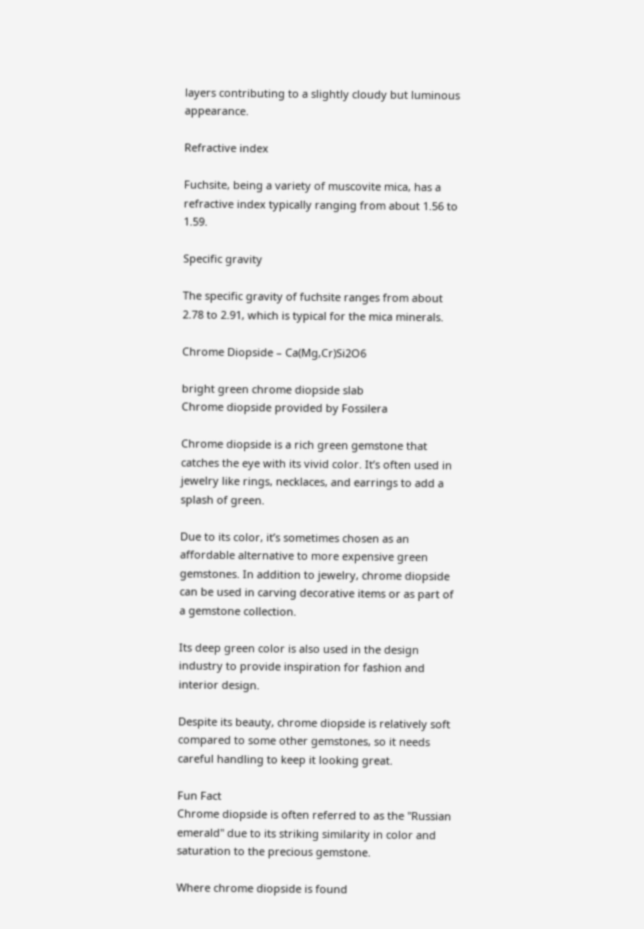layers contributing to a slightly cloudy but luminous appearance.

Refractive index

Fuchsite, being a variety of muscovite mica, has a refractive index typically ranging from about 1.56 to 1.59.

Specific gravity

The specific gravity of fuchsite ranges from about 2.78 to 2.91, which is typical for the mica minerals.

Chrome Diopside – Ca(Mg,Cr)Si2O6

bright green chrome diopside slab
Chrome diopside provided by Fossilera

Chrome diopside is a rich green gemstone that catches the eye with its vivid color. It’s often used in jewelry like rings, necklaces, and earrings to add a splash of green.

Due to its color, it’s sometimes chosen as an affordable alternative to more expensive green gemstones. In addition to jewelry, chrome diopside can be used in carving decorative items or as part of a gemstone collection.

Its deep green color is also used in the design industry to provide inspiration for fashion and interior design.

Despite its beauty, chrome diopside is relatively soft compared to some other gemstones, so it needs careful handling to keep it looking great.

Fun Fact
Chrome diopside is often referred to as the "Russian emerald" due to its striking similarity in color and saturation to the precious gemstone.

Where chrome diopside is found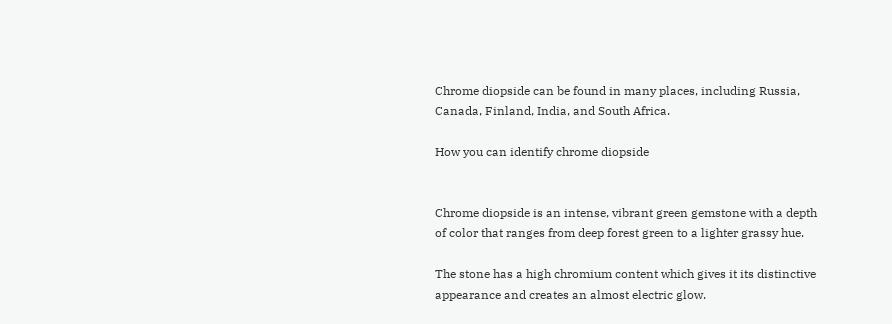Chrome diopside can be found in many places, including Russia, Canada, Finland, India, and South Africa.

How you can identify chrome diopside


Chrome diopside is an intense, vibrant green gemstone with a depth of color that ranges from deep forest green to a lighter grassy hue.

The stone has a high chromium content which gives it its distinctive appearance and creates an almost electric glow.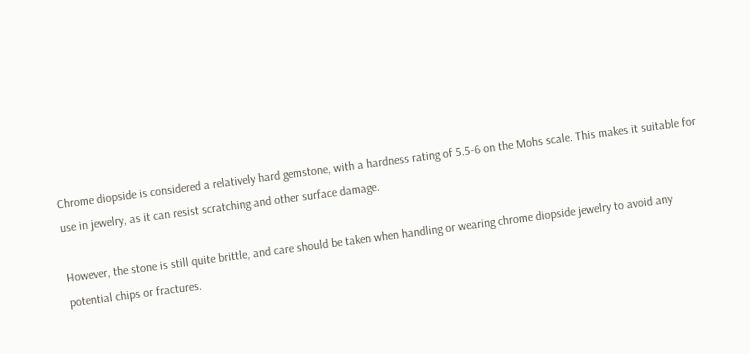Chrome diopside is considered a relatively hard gemstone, with a hardness rating of 5.5-6 on the Mohs scale. This makes it suitable for use in jewelry, as it can resist scratching and other surface damage.

However, the stone is still quite brittle, and care should be taken when handling or wearing chrome diopside jewelry to avoid any potential chips or fractures.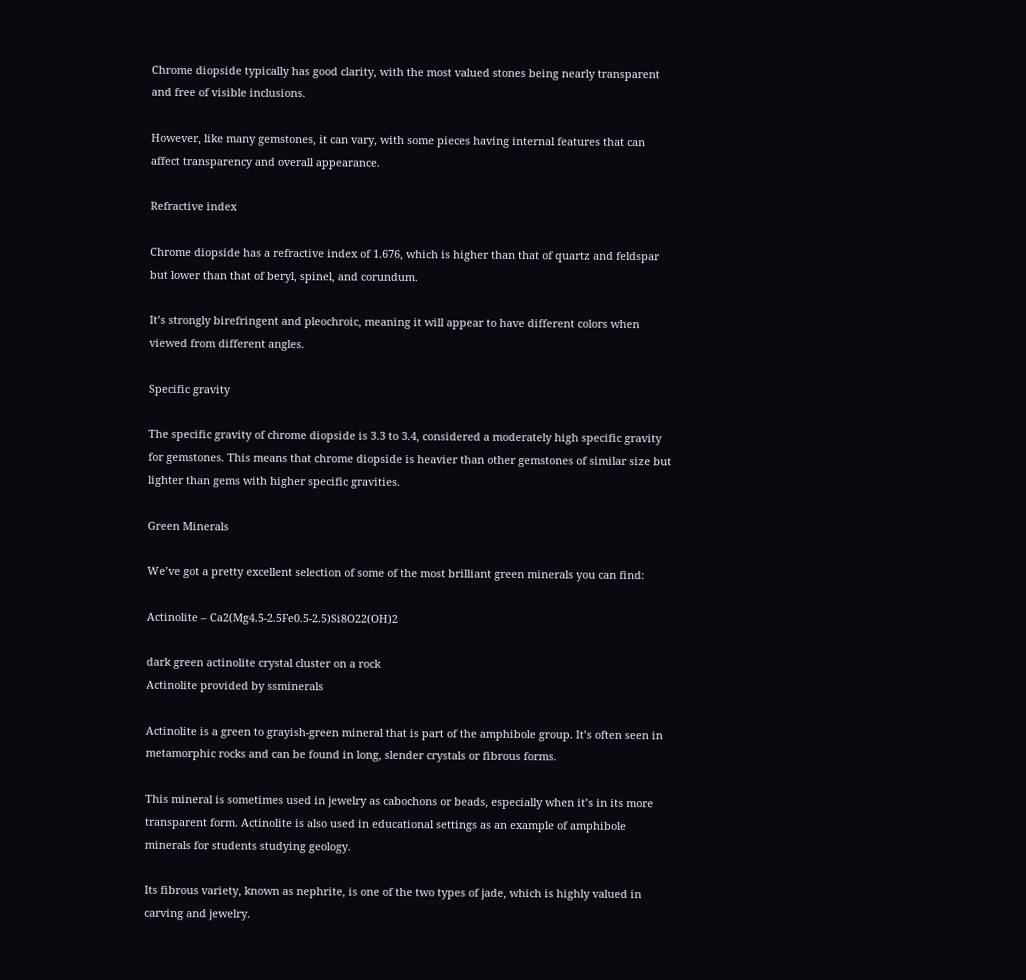Chrome diopside typically has good clarity, with the most valued stones being nearly transparent and free of visible inclusions.

However, like many gemstones, it can vary, with some pieces having internal features that can affect transparency and overall appearance.

Refractive index

Chrome diopside has a refractive index of 1.676, which is higher than that of quartz and feldspar but lower than that of beryl, spinel, and corundum.

It’s strongly birefringent and pleochroic, meaning it will appear to have different colors when viewed from different angles.

Specific gravity

The specific gravity of chrome diopside is 3.3 to 3.4, considered a moderately high specific gravity for gemstones. This means that chrome diopside is heavier than other gemstones of similar size but lighter than gems with higher specific gravities.

Green Minerals

We’ve got a pretty excellent selection of some of the most brilliant green minerals you can find:

Actinolite – Ca2(Mg4.5-2.5Fe0.5-2.5)Si8O22(OH)2

dark green actinolite crystal cluster on a rock
Actinolite provided by ssminerals

Actinolite is a green to grayish-green mineral that is part of the amphibole group. It’s often seen in metamorphic rocks and can be found in long, slender crystals or fibrous forms.

This mineral is sometimes used in jewelry as cabochons or beads, especially when it’s in its more transparent form. Actinolite is also used in educational settings as an example of amphibole minerals for students studying geology.

Its fibrous variety, known as nephrite, is one of the two types of jade, which is highly valued in carving and jewelry.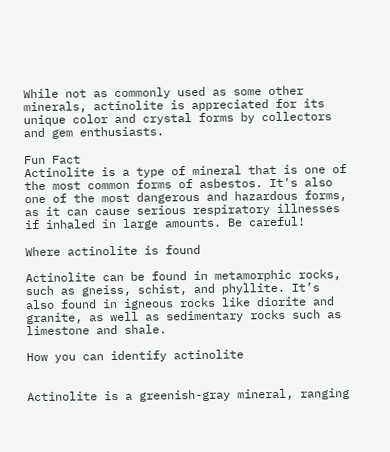While not as commonly used as some other minerals, actinolite is appreciated for its unique color and crystal forms by collectors and gem enthusiasts.

Fun Fact
Actinolite is a type of mineral that is one of the most common forms of asbestos. It's also one of the most dangerous and hazardous forms, as it can cause serious respiratory illnesses if inhaled in large amounts. Be careful!

Where actinolite is found

Actinolite can be found in metamorphic rocks, such as gneiss, schist, and phyllite. It’s also found in igneous rocks like diorite and granite, as well as sedimentary rocks such as limestone and shale.

How you can identify actinolite


Actinolite is a greenish-gray mineral, ranging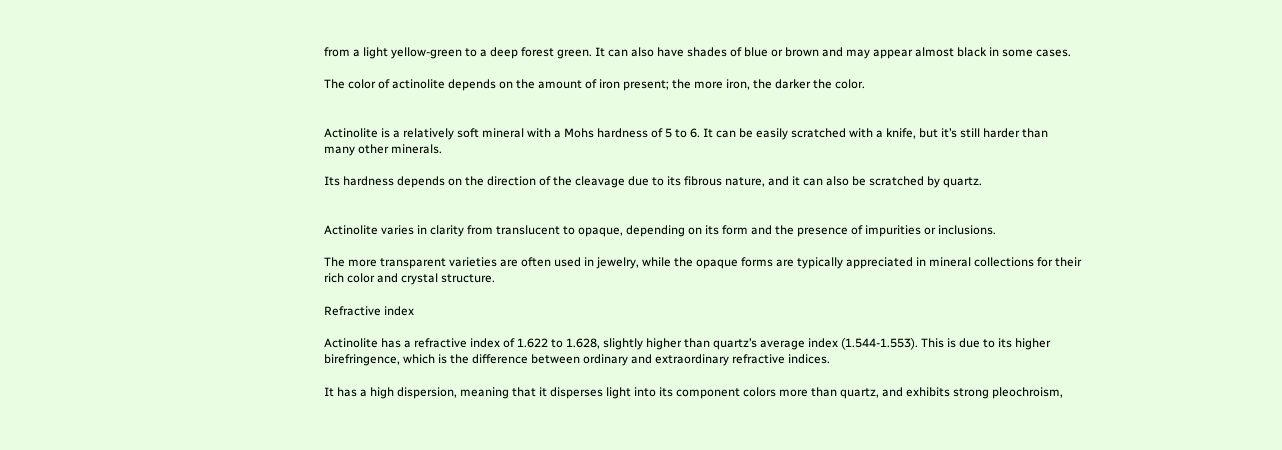from a light yellow-green to a deep forest green. It can also have shades of blue or brown and may appear almost black in some cases.

The color of actinolite depends on the amount of iron present; the more iron, the darker the color.


Actinolite is a relatively soft mineral with a Mohs hardness of 5 to 6. It can be easily scratched with a knife, but it’s still harder than many other minerals.

Its hardness depends on the direction of the cleavage due to its fibrous nature, and it can also be scratched by quartz.


Actinolite varies in clarity from translucent to opaque, depending on its form and the presence of impurities or inclusions.

The more transparent varieties are often used in jewelry, while the opaque forms are typically appreciated in mineral collections for their rich color and crystal structure.

Refractive index

Actinolite has a refractive index of 1.622 to 1.628, slightly higher than quartz’s average index (1.544-1.553). This is due to its higher birefringence, which is the difference between ordinary and extraordinary refractive indices.

It has a high dispersion, meaning that it disperses light into its component colors more than quartz, and exhibits strong pleochroism,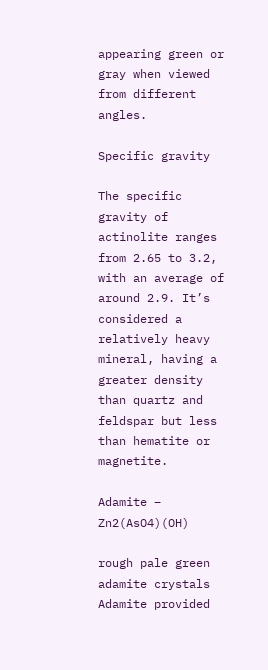appearing green or gray when viewed from different angles.

Specific gravity

The specific gravity of actinolite ranges from 2.65 to 3.2, with an average of around 2.9. It’s considered a relatively heavy mineral, having a greater density than quartz and feldspar but less than hematite or magnetite.

Adamite – Zn2(AsO4)(OH)

rough pale green adamite crystals
Adamite provided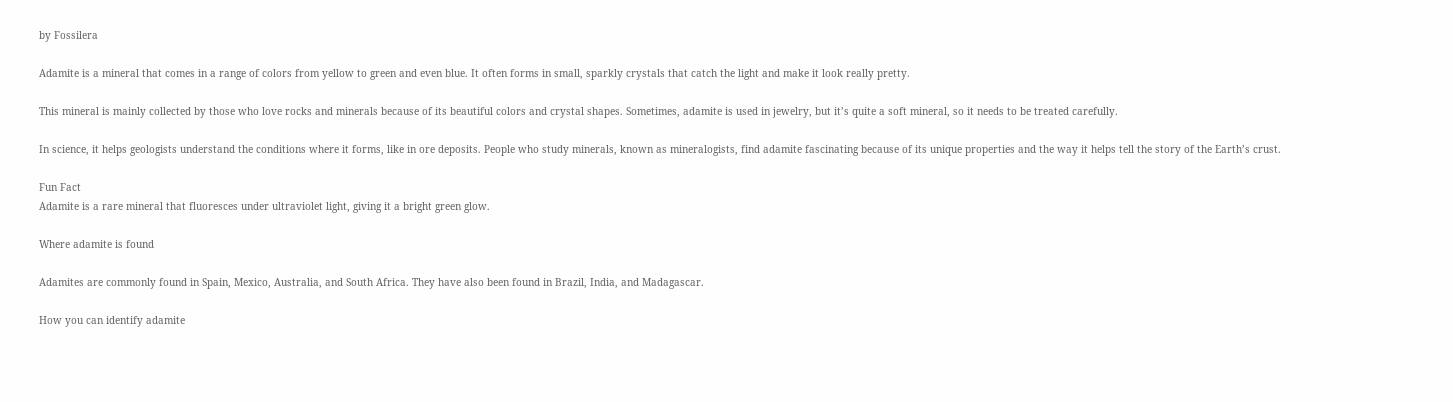by Fossilera

Adamite is a mineral that comes in a range of colors from yellow to green and even blue. It often forms in small, sparkly crystals that catch the light and make it look really pretty.

This mineral is mainly collected by those who love rocks and minerals because of its beautiful colors and crystal shapes. Sometimes, adamite is used in jewelry, but it’s quite a soft mineral, so it needs to be treated carefully.

In science, it helps geologists understand the conditions where it forms, like in ore deposits. People who study minerals, known as mineralogists, find adamite fascinating because of its unique properties and the way it helps tell the story of the Earth’s crust.

Fun Fact
Adamite is a rare mineral that fluoresces under ultraviolet light, giving it a bright green glow.

Where adamite is found

Adamites are commonly found in Spain, Mexico, Australia, and South Africa. They have also been found in Brazil, India, and Madagascar.

How you can identify adamite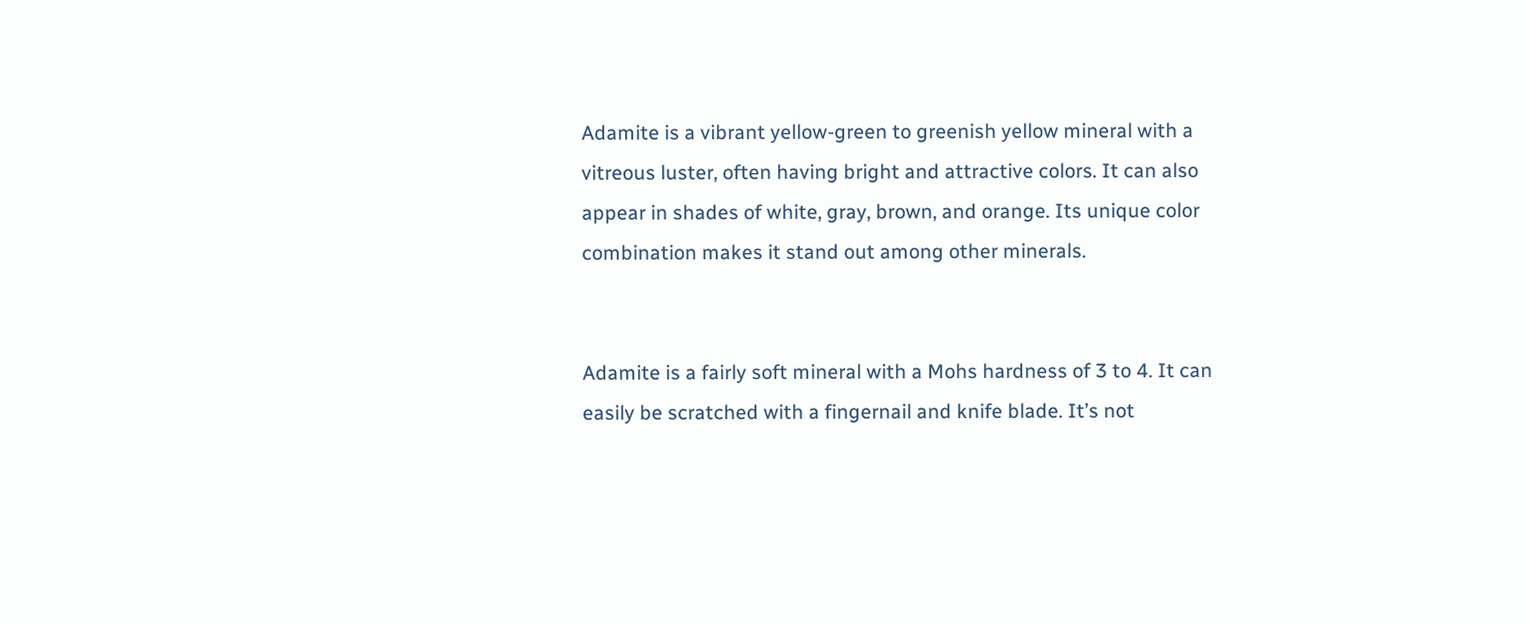Adamite is a vibrant yellow-green to greenish yellow mineral with a vitreous luster, often having bright and attractive colors. It can also appear in shades of white, gray, brown, and orange. Its unique color combination makes it stand out among other minerals.


Adamite is a fairly soft mineral with a Mohs hardness of 3 to 4. It can easily be scratched with a fingernail and knife blade. It’s not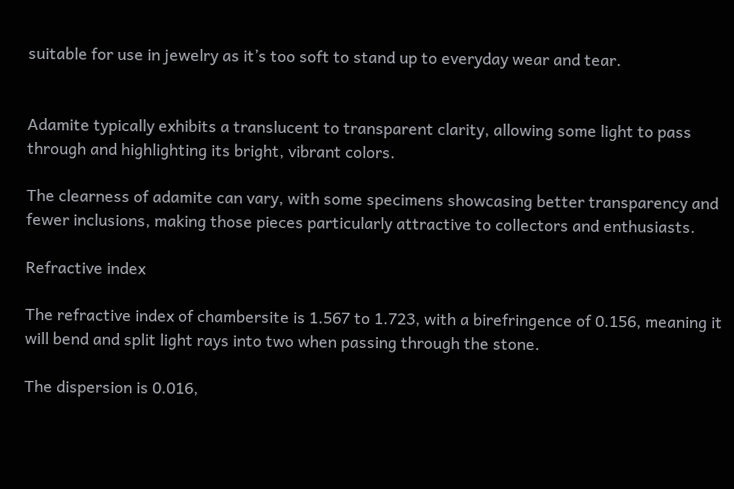suitable for use in jewelry as it’s too soft to stand up to everyday wear and tear.


Adamite typically exhibits a translucent to transparent clarity, allowing some light to pass through and highlighting its bright, vibrant colors.

The clearness of adamite can vary, with some specimens showcasing better transparency and fewer inclusions, making those pieces particularly attractive to collectors and enthusiasts.

Refractive index

The refractive index of chambersite is 1.567 to 1.723, with a birefringence of 0.156, meaning it will bend and split light rays into two when passing through the stone.

The dispersion is 0.016,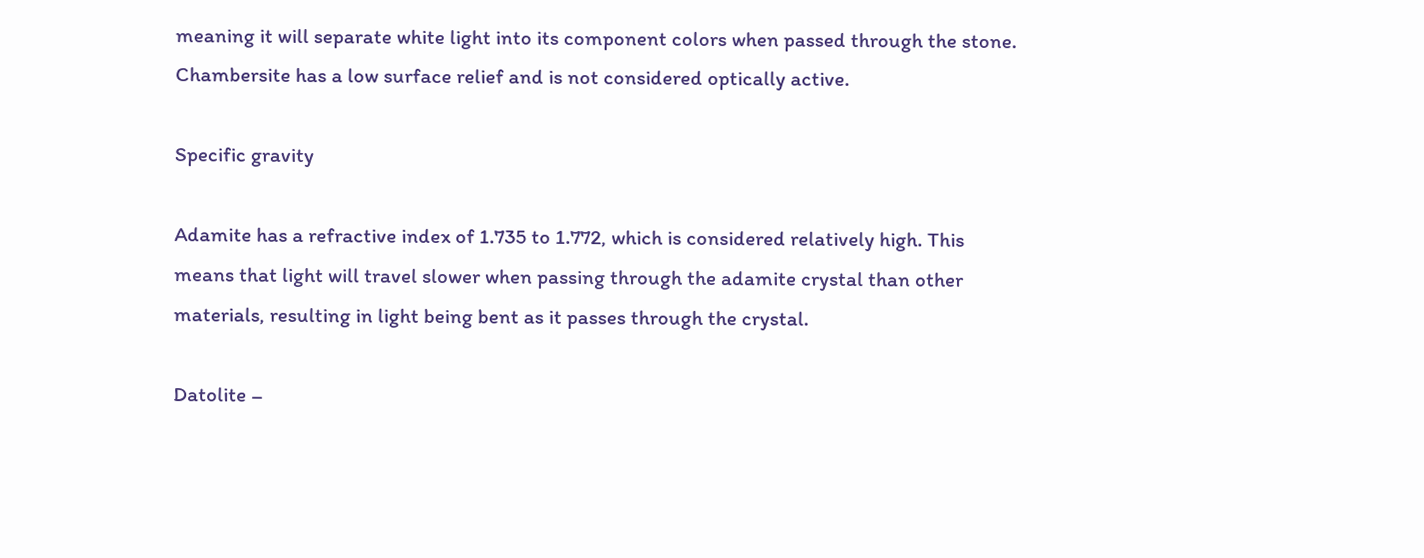meaning it will separate white light into its component colors when passed through the stone. Chambersite has a low surface relief and is not considered optically active.

Specific gravity

Adamite has a refractive index of 1.735 to 1.772, which is considered relatively high. This means that light will travel slower when passing through the adamite crystal than other materials, resulting in light being bent as it passes through the crystal.

Datolite –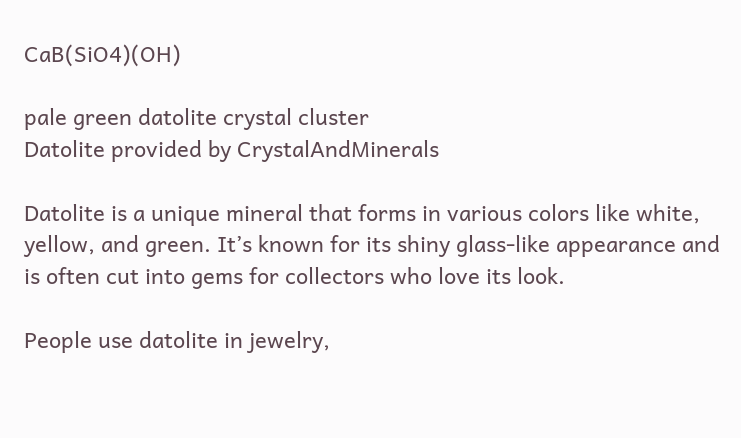CaB(SiO4)(OH)

pale green datolite crystal cluster
Datolite provided by CrystalAndMinerals

Datolite is a unique mineral that forms in various colors like white, yellow, and green. It’s known for its shiny glass-like appearance and is often cut into gems for collectors who love its look.

People use datolite in jewelry,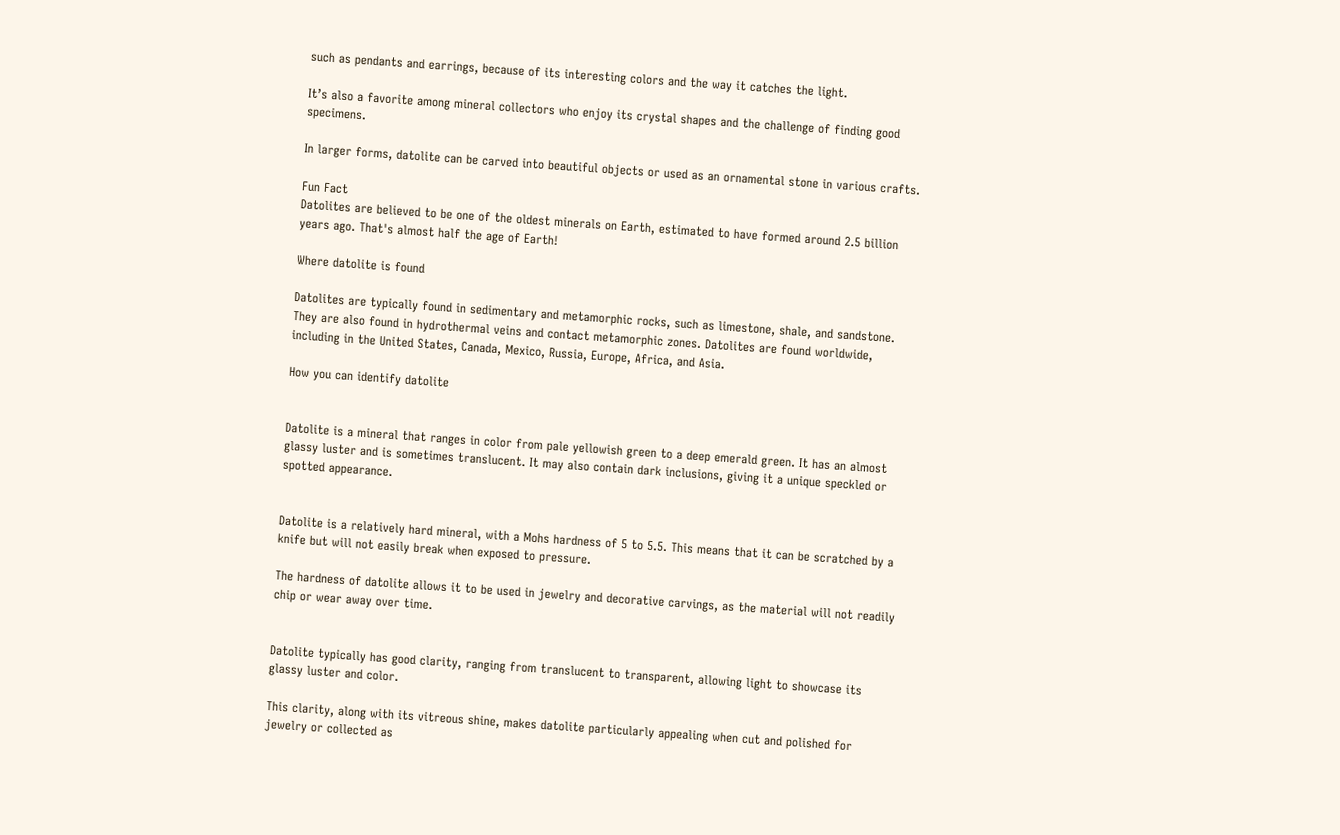such as pendants and earrings, because of its interesting colors and the way it catches the light.

It’s also a favorite among mineral collectors who enjoy its crystal shapes and the challenge of finding good specimens.

In larger forms, datolite can be carved into beautiful objects or used as an ornamental stone in various crafts.

Fun Fact
Datolites are believed to be one of the oldest minerals on Earth, estimated to have formed around 2.5 billion years ago. That's almost half the age of Earth!

Where datolite is found

Datolites are typically found in sedimentary and metamorphic rocks, such as limestone, shale, and sandstone. They are also found in hydrothermal veins and contact metamorphic zones. Datolites are found worldwide, including in the United States, Canada, Mexico, Russia, Europe, Africa, and Asia.

How you can identify datolite


Datolite is a mineral that ranges in color from pale yellowish green to a deep emerald green. It has an almost glassy luster and is sometimes translucent. It may also contain dark inclusions, giving it a unique speckled or spotted appearance.


Datolite is a relatively hard mineral, with a Mohs hardness of 5 to 5.5. This means that it can be scratched by a knife but will not easily break when exposed to pressure.

The hardness of datolite allows it to be used in jewelry and decorative carvings, as the material will not readily chip or wear away over time.


Datolite typically has good clarity, ranging from translucent to transparent, allowing light to showcase its glassy luster and color.

This clarity, along with its vitreous shine, makes datolite particularly appealing when cut and polished for jewelry or collected as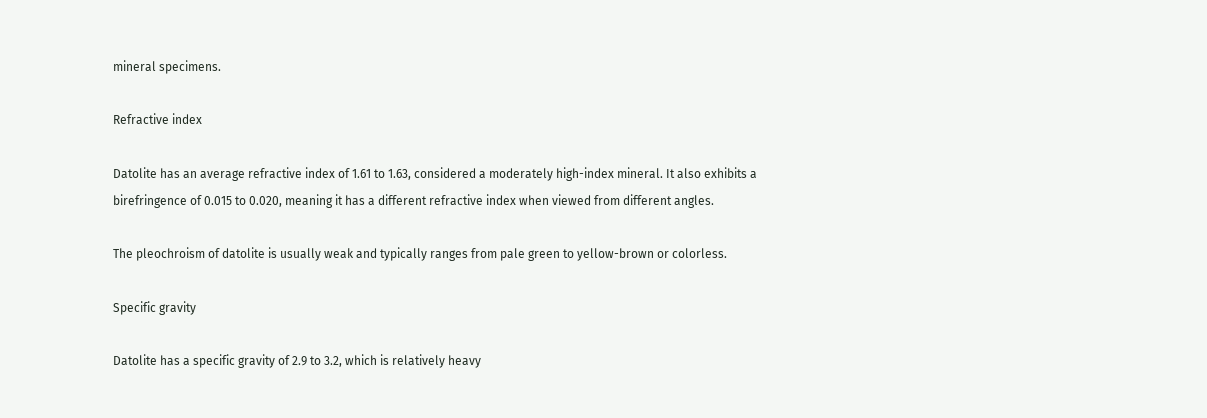mineral specimens.

Refractive index

Datolite has an average refractive index of 1.61 to 1.63, considered a moderately high-index mineral. It also exhibits a birefringence of 0.015 to 0.020, meaning it has a different refractive index when viewed from different angles.

The pleochroism of datolite is usually weak and typically ranges from pale green to yellow-brown or colorless.

Specific gravity

Datolite has a specific gravity of 2.9 to 3.2, which is relatively heavy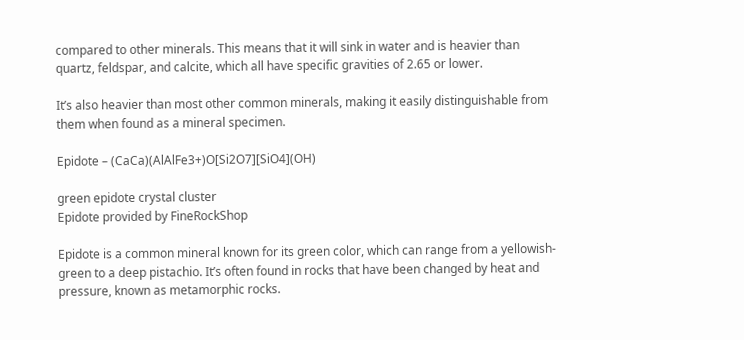compared to other minerals. This means that it will sink in water and is heavier than quartz, feldspar, and calcite, which all have specific gravities of 2.65 or lower.

It’s also heavier than most other common minerals, making it easily distinguishable from them when found as a mineral specimen.

Epidote – (CaCa)(AlAlFe3+)O[Si2O7][SiO4](OH)

green epidote crystal cluster
Epidote provided by FineRockShop

Epidote is a common mineral known for its green color, which can range from a yellowish-green to a deep pistachio. It’s often found in rocks that have been changed by heat and pressure, known as metamorphic rocks.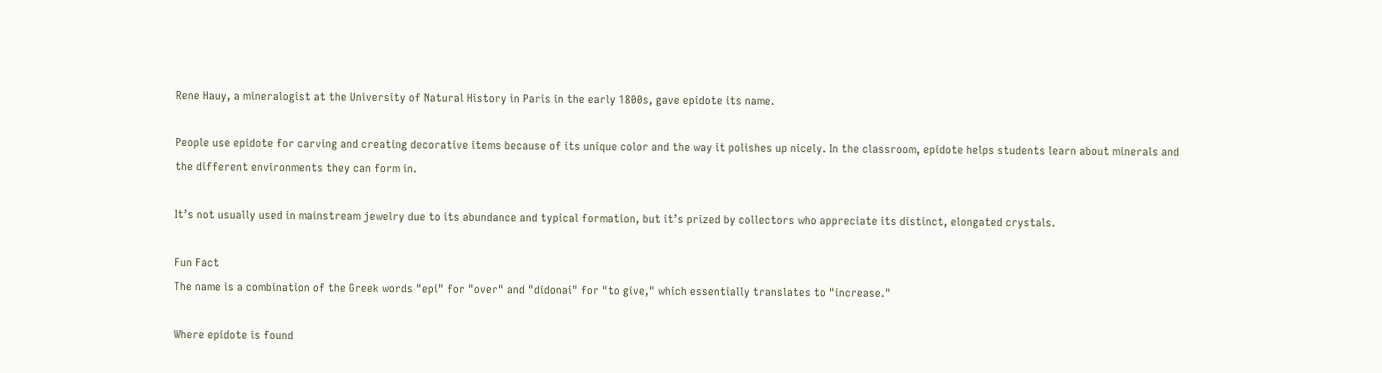Rene Hauy, a mineralogist at the University of Natural History in Paris in the early 1800s, gave epidote its name.

People use epidote for carving and creating decorative items because of its unique color and the way it polishes up nicely. In the classroom, epidote helps students learn about minerals and the different environments they can form in.

It’s not usually used in mainstream jewelry due to its abundance and typical formation, but it’s prized by collectors who appreciate its distinct, elongated crystals.

Fun Fact
The name is a combination of the Greek words "epi" for "over" and "didonai" for "to give," which essentially translates to "increase."

Where epidote is found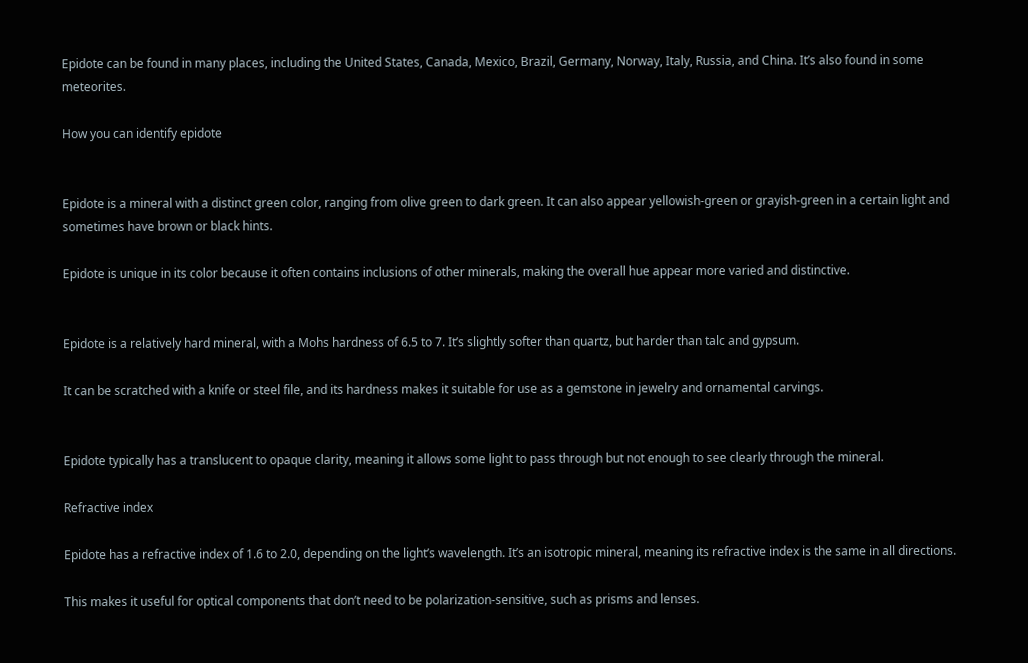Epidote can be found in many places, including the United States, Canada, Mexico, Brazil, Germany, Norway, Italy, Russia, and China. It’s also found in some meteorites.

How you can identify epidote


Epidote is a mineral with a distinct green color, ranging from olive green to dark green. It can also appear yellowish-green or grayish-green in a certain light and sometimes have brown or black hints.

Epidote is unique in its color because it often contains inclusions of other minerals, making the overall hue appear more varied and distinctive.


Epidote is a relatively hard mineral, with a Mohs hardness of 6.5 to 7. It’s slightly softer than quartz, but harder than talc and gypsum.

It can be scratched with a knife or steel file, and its hardness makes it suitable for use as a gemstone in jewelry and ornamental carvings.


Epidote typically has a translucent to opaque clarity, meaning it allows some light to pass through but not enough to see clearly through the mineral.

Refractive index

Epidote has a refractive index of 1.6 to 2.0, depending on the light’s wavelength. It’s an isotropic mineral, meaning its refractive index is the same in all directions.

This makes it useful for optical components that don’t need to be polarization-sensitive, such as prisms and lenses.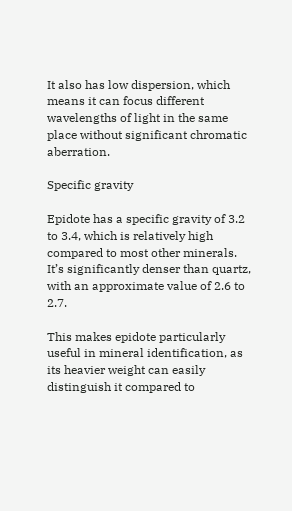It also has low dispersion, which means it can focus different wavelengths of light in the same place without significant chromatic aberration.

Specific gravity

Epidote has a specific gravity of 3.2 to 3.4, which is relatively high compared to most other minerals. It’s significantly denser than quartz, with an approximate value of 2.6 to 2.7.

This makes epidote particularly useful in mineral identification, as its heavier weight can easily distinguish it compared to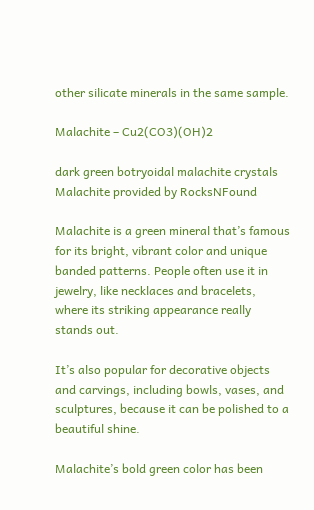other silicate minerals in the same sample.

Malachite – Cu2(CO3)(OH)2

dark green botryoidal malachite crystals
Malachite provided by RocksNFound

Malachite is a green mineral that’s famous for its bright, vibrant color and unique banded patterns. People often use it in jewelry, like necklaces and bracelets, where its striking appearance really stands out.

It’s also popular for decorative objects and carvings, including bowls, vases, and sculptures, because it can be polished to a beautiful shine.

Malachite’s bold green color has been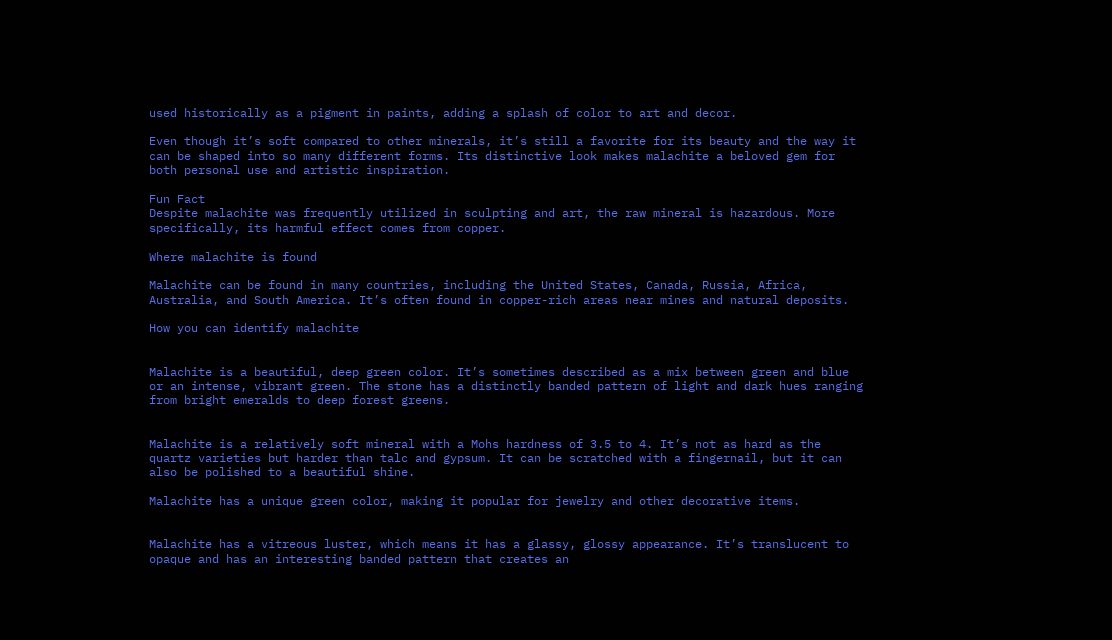used historically as a pigment in paints, adding a splash of color to art and decor.

Even though it’s soft compared to other minerals, it’s still a favorite for its beauty and the way it can be shaped into so many different forms. Its distinctive look makes malachite a beloved gem for both personal use and artistic inspiration.

Fun Fact
Despite malachite was frequently utilized in sculpting and art, the raw mineral is hazardous. More specifically, its harmful effect comes from copper.

Where malachite is found

Malachite can be found in many countries, including the United States, Canada, Russia, Africa, Australia, and South America. It’s often found in copper-rich areas near mines and natural deposits.

How you can identify malachite


Malachite is a beautiful, deep green color. It’s sometimes described as a mix between green and blue or an intense, vibrant green. The stone has a distinctly banded pattern of light and dark hues ranging from bright emeralds to deep forest greens.


Malachite is a relatively soft mineral with a Mohs hardness of 3.5 to 4. It’s not as hard as the quartz varieties but harder than talc and gypsum. It can be scratched with a fingernail, but it can also be polished to a beautiful shine.

Malachite has a unique green color, making it popular for jewelry and other decorative items.


Malachite has a vitreous luster, which means it has a glassy, glossy appearance. It’s translucent to opaque and has an interesting banded pattern that creates an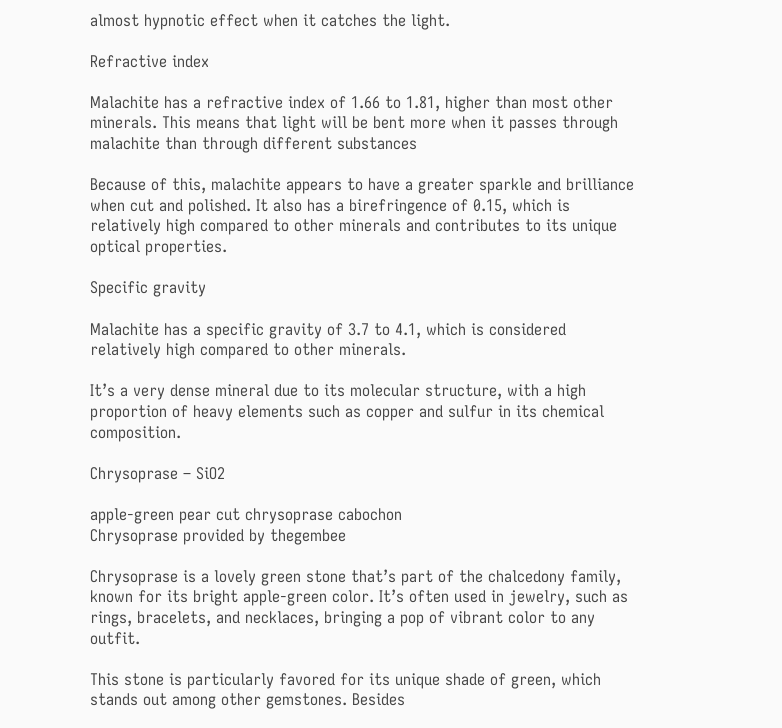almost hypnotic effect when it catches the light.

Refractive index

Malachite has a refractive index of 1.66 to 1.81, higher than most other minerals. This means that light will be bent more when it passes through malachite than through different substances

Because of this, malachite appears to have a greater sparkle and brilliance when cut and polished. It also has a birefringence of 0.15, which is relatively high compared to other minerals and contributes to its unique optical properties.

Specific gravity

Malachite has a specific gravity of 3.7 to 4.1, which is considered relatively high compared to other minerals.

It’s a very dense mineral due to its molecular structure, with a high proportion of heavy elements such as copper and sulfur in its chemical composition.

Chrysoprase – SiO2

apple-green pear cut chrysoprase cabochon
Chrysoprase provided by thegembee

Chrysoprase is a lovely green stone that’s part of the chalcedony family, known for its bright apple-green color. It’s often used in jewelry, such as rings, bracelets, and necklaces, bringing a pop of vibrant color to any outfit.

This stone is particularly favored for its unique shade of green, which stands out among other gemstones. Besides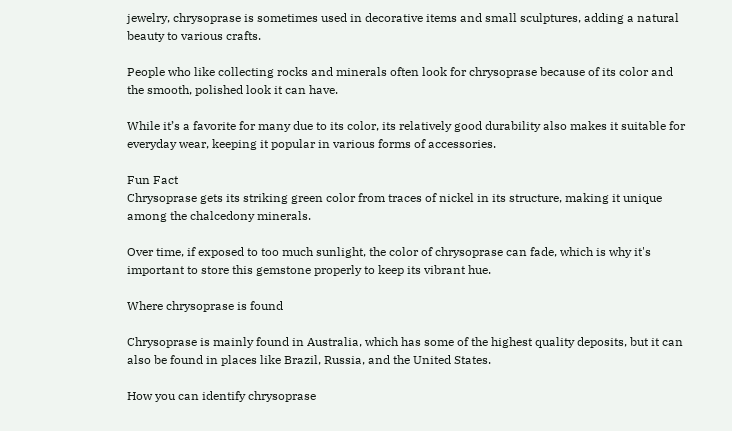jewelry, chrysoprase is sometimes used in decorative items and small sculptures, adding a natural beauty to various crafts.

People who like collecting rocks and minerals often look for chrysoprase because of its color and the smooth, polished look it can have.

While it’s a favorite for many due to its color, its relatively good durability also makes it suitable for everyday wear, keeping it popular in various forms of accessories.

Fun Fact
Chrysoprase gets its striking green color from traces of nickel in its structure, making it unique among the chalcedony minerals.

Over time, if exposed to too much sunlight, the color of chrysoprase can fade, which is why it's important to store this gemstone properly to keep its vibrant hue.

Where chrysoprase is found

Chrysoprase is mainly found in Australia, which has some of the highest quality deposits, but it can also be found in places like Brazil, Russia, and the United States.

How you can identify chrysoprase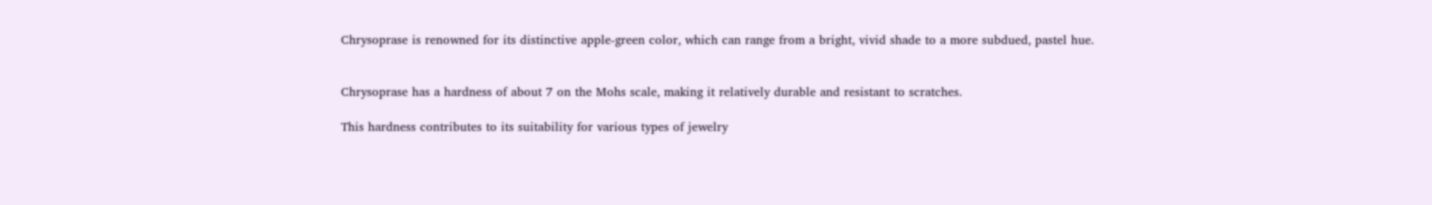Chrysoprase is renowned for its distinctive apple-green color, which can range from a bright, vivid shade to a more subdued, pastel hue.


Chrysoprase has a hardness of about 7 on the Mohs scale, making it relatively durable and resistant to scratches.

This hardness contributes to its suitability for various types of jewelry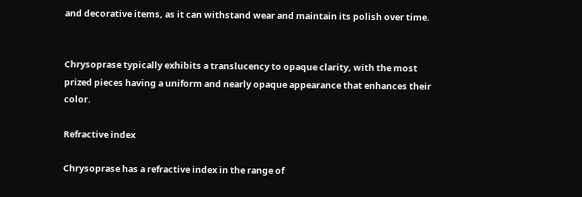and decorative items, as it can withstand wear and maintain its polish over time.


Chrysoprase typically exhibits a translucency to opaque clarity, with the most prized pieces having a uniform and nearly opaque appearance that enhances their color.

Refractive index

Chrysoprase has a refractive index in the range of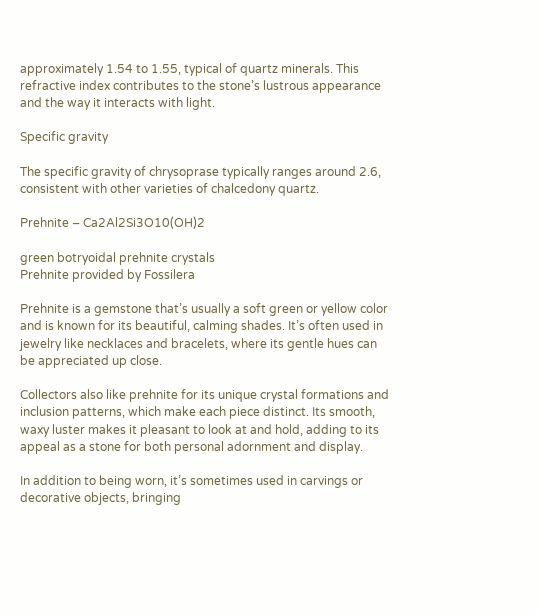approximately 1.54 to 1.55, typical of quartz minerals. This refractive index contributes to the stone’s lustrous appearance and the way it interacts with light.

Specific gravity

The specific gravity of chrysoprase typically ranges around 2.6, consistent with other varieties of chalcedony quartz.

Prehnite – Ca2Al2Si3O10(OH)2

green botryoidal prehnite crystals
Prehnite provided by Fossilera

Prehnite is a gemstone that’s usually a soft green or yellow color and is known for its beautiful, calming shades. It’s often used in jewelry like necklaces and bracelets, where its gentle hues can be appreciated up close.

Collectors also like prehnite for its unique crystal formations and inclusion patterns, which make each piece distinct. Its smooth, waxy luster makes it pleasant to look at and hold, adding to its appeal as a stone for both personal adornment and display.

In addition to being worn, it’s sometimes used in carvings or decorative objects, bringing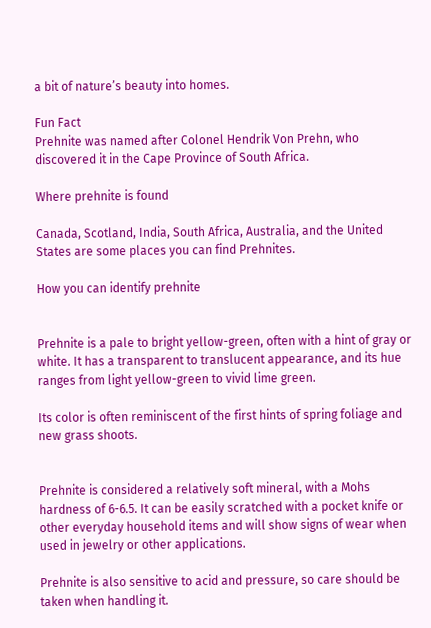a bit of nature’s beauty into homes.

Fun Fact
Prehnite was named after Colonel Hendrik Von Prehn, who discovered it in the Cape Province of South Africa.

Where prehnite is found

Canada, Scotland, India, South Africa, Australia, and the United States are some places you can find Prehnites.

How you can identify prehnite


Prehnite is a pale to bright yellow-green, often with a hint of gray or white. It has a transparent to translucent appearance, and its hue ranges from light yellow-green to vivid lime green.

Its color is often reminiscent of the first hints of spring foliage and new grass shoots.


Prehnite is considered a relatively soft mineral, with a Mohs hardness of 6-6.5. It can be easily scratched with a pocket knife or other everyday household items and will show signs of wear when used in jewelry or other applications.

Prehnite is also sensitive to acid and pressure, so care should be taken when handling it.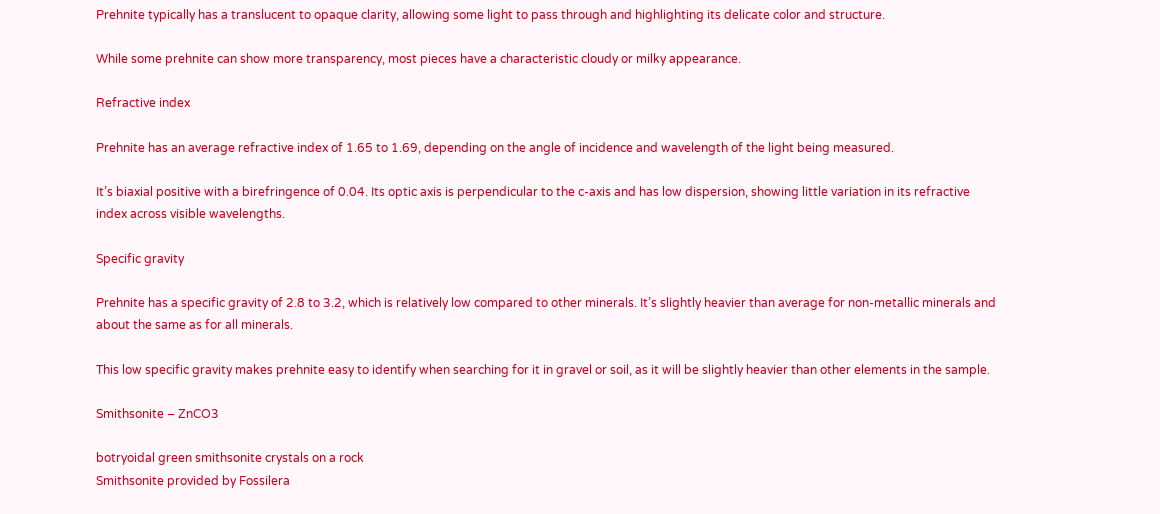Prehnite typically has a translucent to opaque clarity, allowing some light to pass through and highlighting its delicate color and structure.

While some prehnite can show more transparency, most pieces have a characteristic cloudy or milky appearance.

Refractive index

Prehnite has an average refractive index of 1.65 to 1.69, depending on the angle of incidence and wavelength of the light being measured.

It’s biaxial positive with a birefringence of 0.04. Its optic axis is perpendicular to the c-axis and has low dispersion, showing little variation in its refractive index across visible wavelengths.

Specific gravity

Prehnite has a specific gravity of 2.8 to 3.2, which is relatively low compared to other minerals. It’s slightly heavier than average for non-metallic minerals and about the same as for all minerals.

This low specific gravity makes prehnite easy to identify when searching for it in gravel or soil, as it will be slightly heavier than other elements in the sample.

Smithsonite – ZnCO3

botryoidal green smithsonite crystals on a rock
Smithsonite provided by Fossilera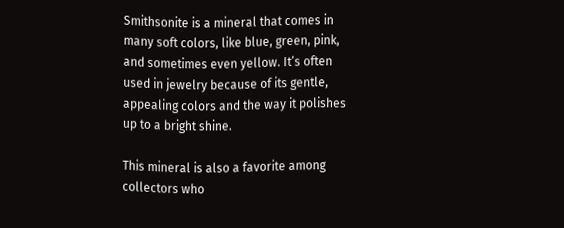Smithsonite is a mineral that comes in many soft colors, like blue, green, pink, and sometimes even yellow. It’s often used in jewelry because of its gentle, appealing colors and the way it polishes up to a bright shine.

This mineral is also a favorite among collectors who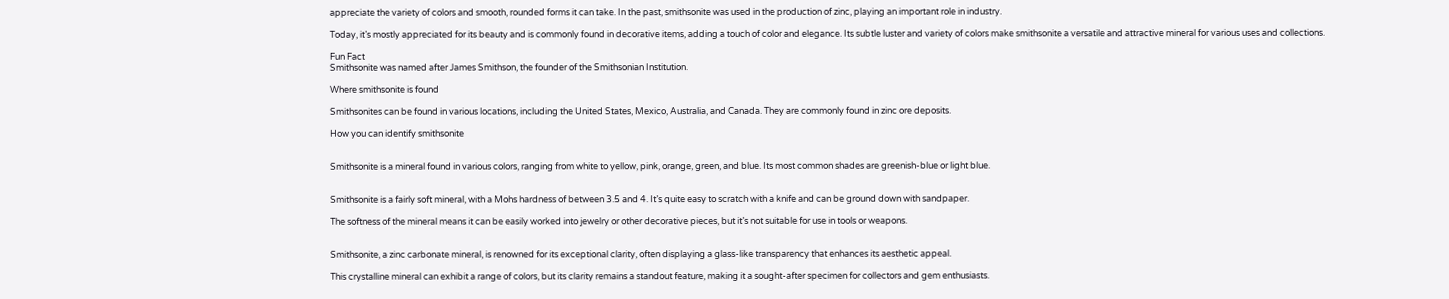appreciate the variety of colors and smooth, rounded forms it can take. In the past, smithsonite was used in the production of zinc, playing an important role in industry.

Today, it’s mostly appreciated for its beauty and is commonly found in decorative items, adding a touch of color and elegance. Its subtle luster and variety of colors make smithsonite a versatile and attractive mineral for various uses and collections.

Fun Fact
Smithsonite was named after James Smithson, the founder of the Smithsonian Institution.

Where smithsonite is found

Smithsonites can be found in various locations, including the United States, Mexico, Australia, and Canada. They are commonly found in zinc ore deposits.

How you can identify smithsonite


Smithsonite is a mineral found in various colors, ranging from white to yellow, pink, orange, green, and blue. Its most common shades are greenish-blue or light blue.


Smithsonite is a fairly soft mineral, with a Mohs hardness of between 3.5 and 4. It’s quite easy to scratch with a knife and can be ground down with sandpaper.

The softness of the mineral means it can be easily worked into jewelry or other decorative pieces, but it’s not suitable for use in tools or weapons.


Smithsonite, a zinc carbonate mineral, is renowned for its exceptional clarity, often displaying a glass-like transparency that enhances its aesthetic appeal.

This crystalline mineral can exhibit a range of colors, but its clarity remains a standout feature, making it a sought-after specimen for collectors and gem enthusiasts.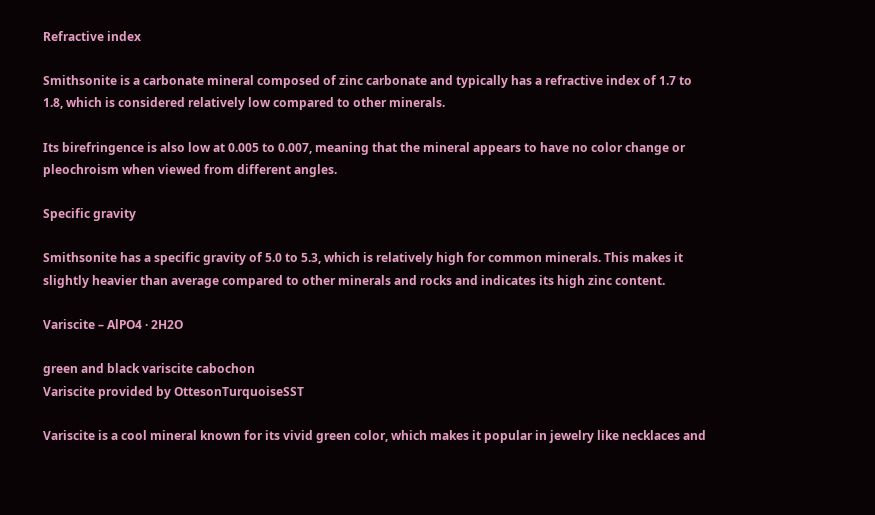Refractive index

Smithsonite is a carbonate mineral composed of zinc carbonate and typically has a refractive index of 1.7 to 1.8, which is considered relatively low compared to other minerals.

Its birefringence is also low at 0.005 to 0.007, meaning that the mineral appears to have no color change or pleochroism when viewed from different angles.

Specific gravity

Smithsonite has a specific gravity of 5.0 to 5.3, which is relatively high for common minerals. This makes it slightly heavier than average compared to other minerals and rocks and indicates its high zinc content.

Variscite – AlPO4 · 2H2O

green and black variscite cabochon
Variscite provided by OttesonTurquoiseSST

Variscite is a cool mineral known for its vivid green color, which makes it popular in jewelry like necklaces and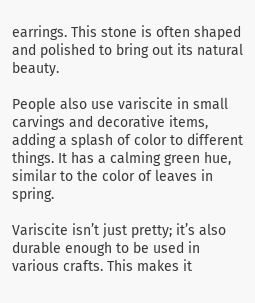earrings. This stone is often shaped and polished to bring out its natural beauty.

People also use variscite in small carvings and decorative items, adding a splash of color to different things. It has a calming green hue, similar to the color of leaves in spring.

Variscite isn’t just pretty; it’s also durable enough to be used in various crafts. This makes it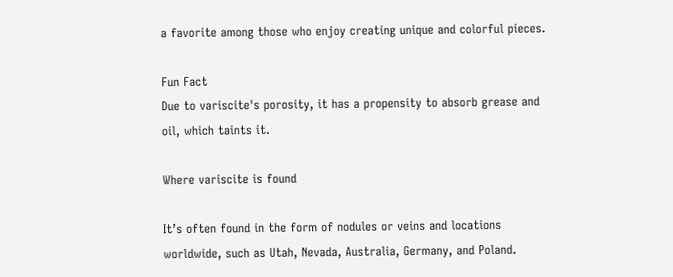a favorite among those who enjoy creating unique and colorful pieces.

Fun Fact
Due to variscite's porosity, it has a propensity to absorb grease and oil, which taints it.

Where variscite is found

It’s often found in the form of nodules or veins and locations worldwide, such as Utah, Nevada, Australia, Germany, and Poland.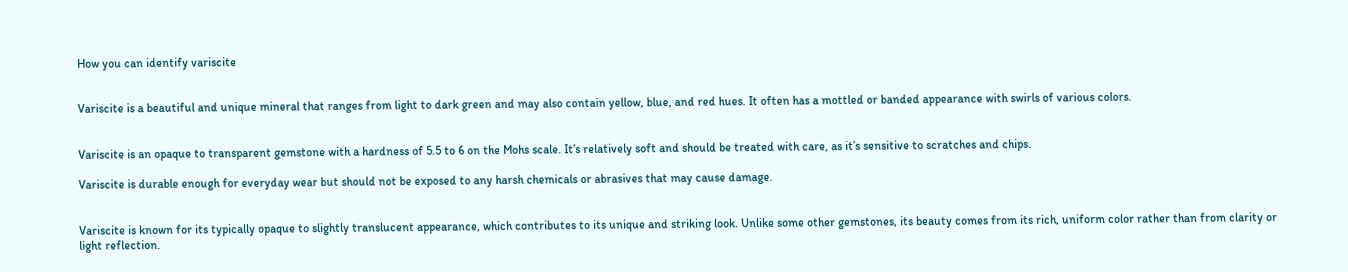How you can identify variscite


Variscite is a beautiful and unique mineral that ranges from light to dark green and may also contain yellow, blue, and red hues. It often has a mottled or banded appearance with swirls of various colors.


Variscite is an opaque to transparent gemstone with a hardness of 5.5 to 6 on the Mohs scale. It’s relatively soft and should be treated with care, as it’s sensitive to scratches and chips.

Variscite is durable enough for everyday wear but should not be exposed to any harsh chemicals or abrasives that may cause damage.


Variscite is known for its typically opaque to slightly translucent appearance, which contributes to its unique and striking look. Unlike some other gemstones, its beauty comes from its rich, uniform color rather than from clarity or light reflection.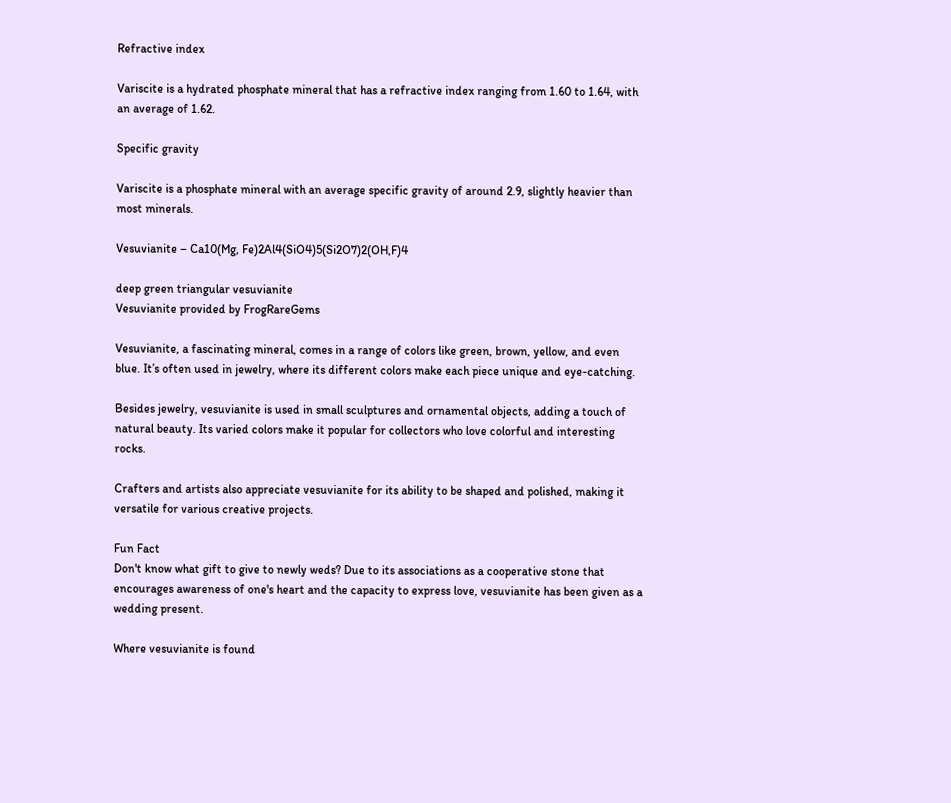Refractive index

Variscite is a hydrated phosphate mineral that has a refractive index ranging from 1.60 to 1.64, with an average of 1.62.

Specific gravity

Variscite is a phosphate mineral with an average specific gravity of around 2.9, slightly heavier than most minerals.

Vesuvianite – Ca10(Mg, Fe)2Al4(SiO4)5(Si2O7)2(OH,F)4

deep green triangular vesuvianite
Vesuvianite provided by FrogRareGems

Vesuvianite, a fascinating mineral, comes in a range of colors like green, brown, yellow, and even blue. It’s often used in jewelry, where its different colors make each piece unique and eye-catching.

Besides jewelry, vesuvianite is used in small sculptures and ornamental objects, adding a touch of natural beauty. Its varied colors make it popular for collectors who love colorful and interesting rocks.

Crafters and artists also appreciate vesuvianite for its ability to be shaped and polished, making it versatile for various creative projects.

Fun Fact
Don't know what gift to give to newly weds? Due to its associations as a cooperative stone that encourages awareness of one's heart and the capacity to express love, vesuvianite has been given as a wedding present.

Where vesuvianite is found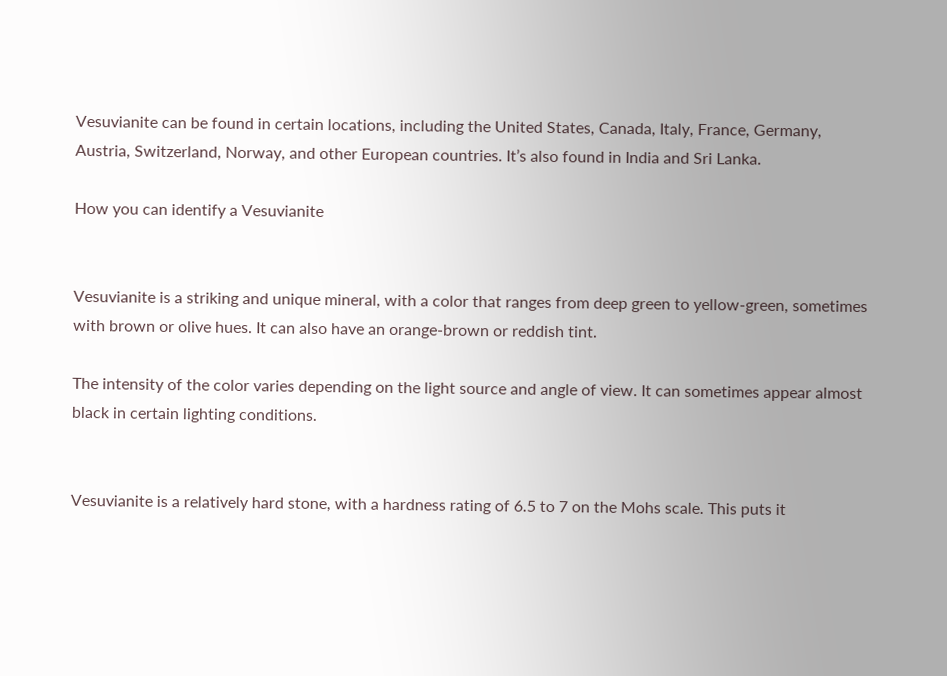Vesuvianite can be found in certain locations, including the United States, Canada, Italy, France, Germany, Austria, Switzerland, Norway, and other European countries. It’s also found in India and Sri Lanka.

How you can identify a Vesuvianite


Vesuvianite is a striking and unique mineral, with a color that ranges from deep green to yellow-green, sometimes with brown or olive hues. It can also have an orange-brown or reddish tint.

The intensity of the color varies depending on the light source and angle of view. It can sometimes appear almost black in certain lighting conditions.


Vesuvianite is a relatively hard stone, with a hardness rating of 6.5 to 7 on the Mohs scale. This puts it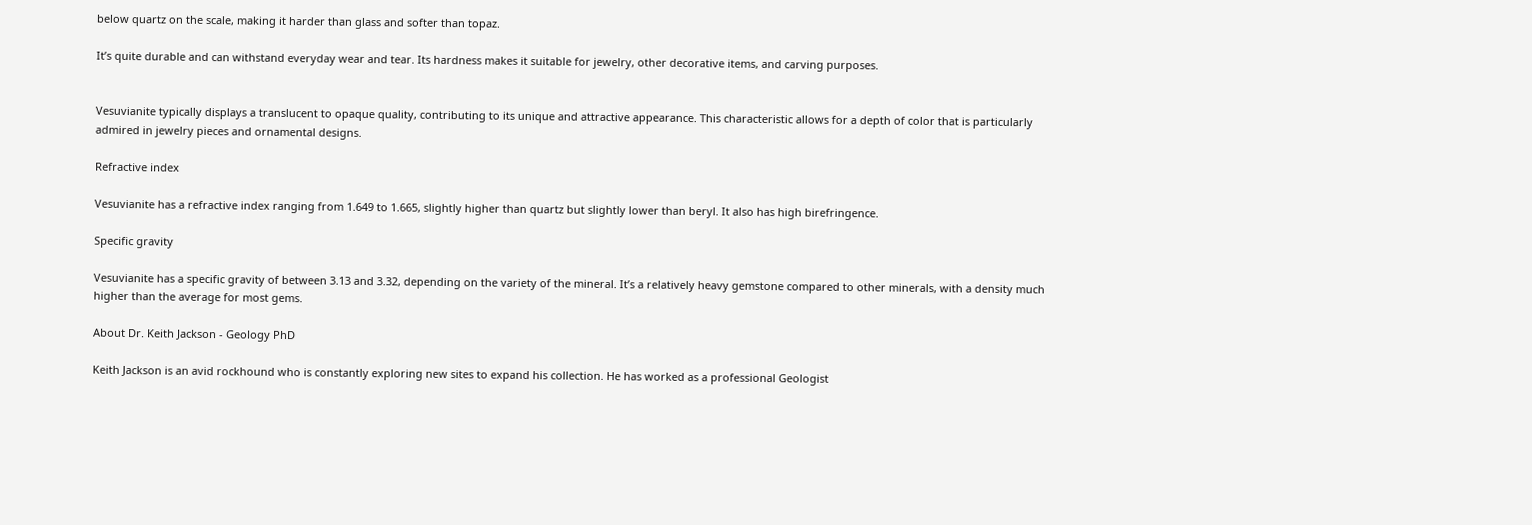below quartz on the scale, making it harder than glass and softer than topaz.

It’s quite durable and can withstand everyday wear and tear. Its hardness makes it suitable for jewelry, other decorative items, and carving purposes.


Vesuvianite typically displays a translucent to opaque quality, contributing to its unique and attractive appearance. This characteristic allows for a depth of color that is particularly admired in jewelry pieces and ornamental designs.

Refractive index

Vesuvianite has a refractive index ranging from 1.649 to 1.665, slightly higher than quartz but slightly lower than beryl. It also has high birefringence.

Specific gravity

Vesuvianite has a specific gravity of between 3.13 and 3.32, depending on the variety of the mineral. It’s a relatively heavy gemstone compared to other minerals, with a density much higher than the average for most gems.

About Dr. Keith Jackson - Geology PhD

Keith Jackson is an avid rockhound who is constantly exploring new sites to expand his collection. He has worked as a professional Geologist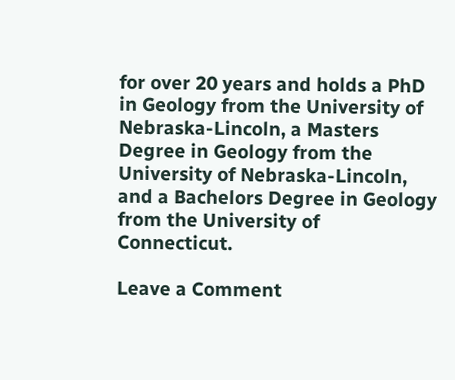for over 20 years and holds a PhD in Geology from the University of Nebraska-Lincoln, a Masters Degree in Geology from the University of Nebraska-Lincoln, and a Bachelors Degree in Geology from the University of Connecticut.

Leave a Comment